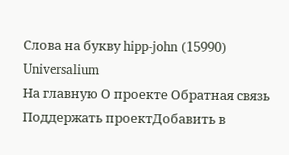Слова на букву hipp-john (15990) Universalium
На главную О проекте Обратная связь Поддержать проектДобавить в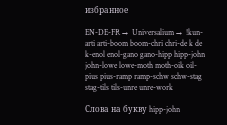избранное

EN-DE-FR →  Universalium →  !kun-arti arti-boom boom-chri chri-de k de k-enol enol-gano gano-hipp hipp-john john-lowe lowe-moth moth-oik oil-pius pius-ramp ramp-schw schw-stag stag-tils tils-unre unre-work

Слова на букву hipp-john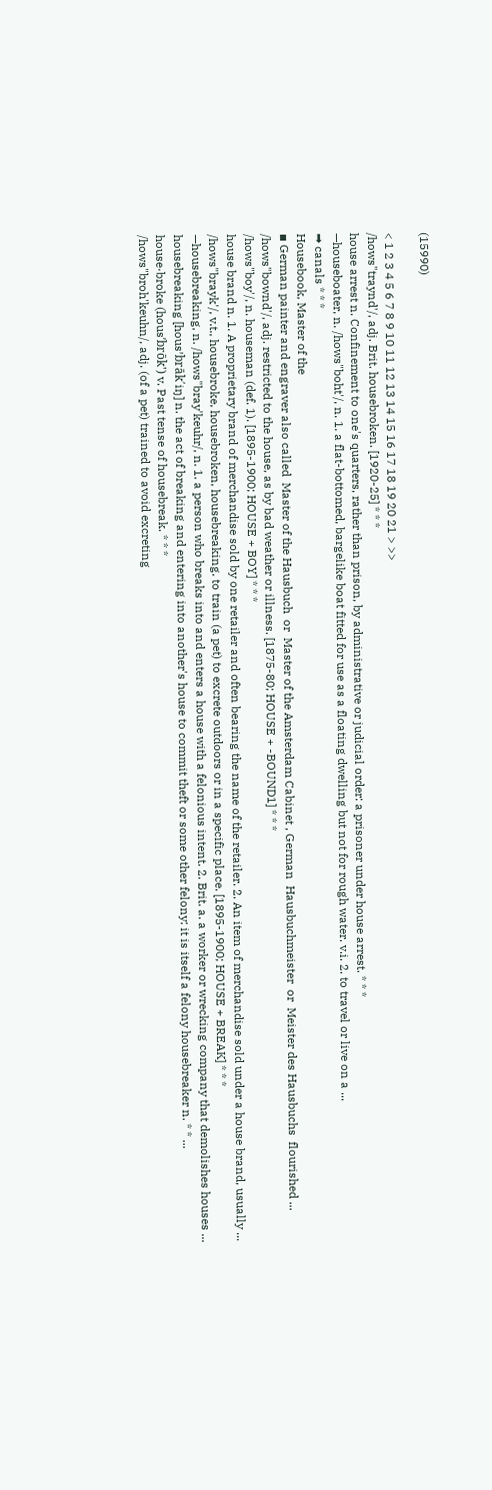(15990)

< 1 2 3 4 5 6 7 8 9 10 11 12 13 14 15 16 17 18 19 20 21 > >>
/hows"traynd'/, adj. Brit. housebroken. [1920-25] * * *
house arrest n. Confinement to one's quarters, rather than prison, by administrative or judicial order: a prisoner under house arrest. * * *
—houseboater, n. /hows"boht'/, n. 1. a flat-bottomed, bargelike boat fitted for use as a floating dwelling but not for rough water. v.i. 2. to travel or live on a ...
➡ canals * * *
Housebook, Master of the
▪ German painter and engraver also called  Master of the Hausbuch  or  Master of the Amsterdam Cabinet , German  Hausbuchmeister  or  Meister des Hausbuchs  flourished ...
/hows"bownd'/, adj. restricted to the house, as by bad weather or illness. [1875-80; HOUSE + -BOUND1] * * *
/hows"boy'/, n. houseman (def. 1). [1895-1900; HOUSE + BOY] * * *
house brand n. 1. A proprietary brand of merchandise sold by one retailer and often bearing the name of the retailer. 2. An item of merchandise sold under a house brand, usually ...
/hows"brayk'/, v.t., housebroke, housebroken, housebreaking. to train (a pet) to excrete outdoors or in a specific place. [1895-1900; HOUSE + BREAK] * * *
—housebreaking, n. /hows"bray'keuhr/, n. 1. a person who breaks into and enters a house with a felonious intent. 2. Brit. a. a worker or wrecking company that demolishes houses ...
housebreaking [hous′brāk΄iŋ] n. the act of breaking and entering into another's house to commit theft or some other felony: it is itself a felony housebreaker n. * * ...
house·broke (housʹbrōk') v. Past tense of housebreak. * * *
/hows"broh'keuhn/, adj. (of a pet) trained to avoid excreting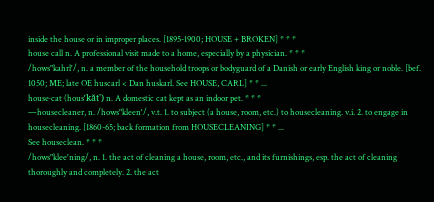inside the house or in improper places. [1895-1900; HOUSE + BROKEN] * * *
house call n. A professional visit made to a home, especially by a physician. * * *
/hows"kahrl'/, n. a member of the household troops or bodyguard of a Danish or early English king or noble. [bef. 1050; ME; late OE huscarl < Dan huskarl. See HOUSE, CARL] * * ...
house·cat (housʹkăt') n. A domestic cat kept as an indoor pet. * * *
—housecleaner, n. /hows"kleen'/, v.t. 1. to subject (a house, room, etc.) to housecleaning. v.i. 2. to engage in housecleaning. [1860-65; back formation from HOUSECLEANING] * * ...
See houseclean. * * *
/hows"klee'ning/, n. 1. the act of cleaning a house, room, etc., and its furnishings, esp. the act of cleaning thoroughly and completely. 2. the act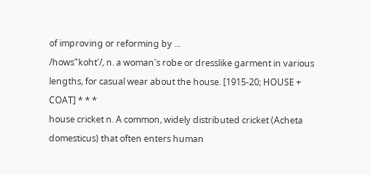of improving or reforming by ...
/hows"koht'/, n. a woman's robe or dresslike garment in various lengths, for casual wear about the house. [1915-20; HOUSE + COAT] * * *
house cricket n. A common, widely distributed cricket (Acheta domesticus) that often enters human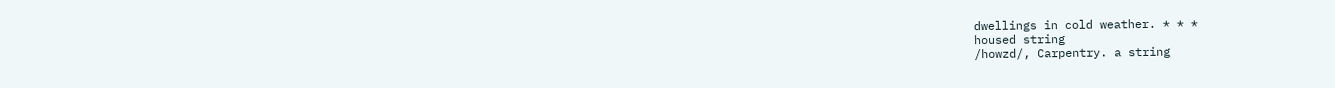dwellings in cold weather. * * *
housed string
/howzd/, Carpentry. a string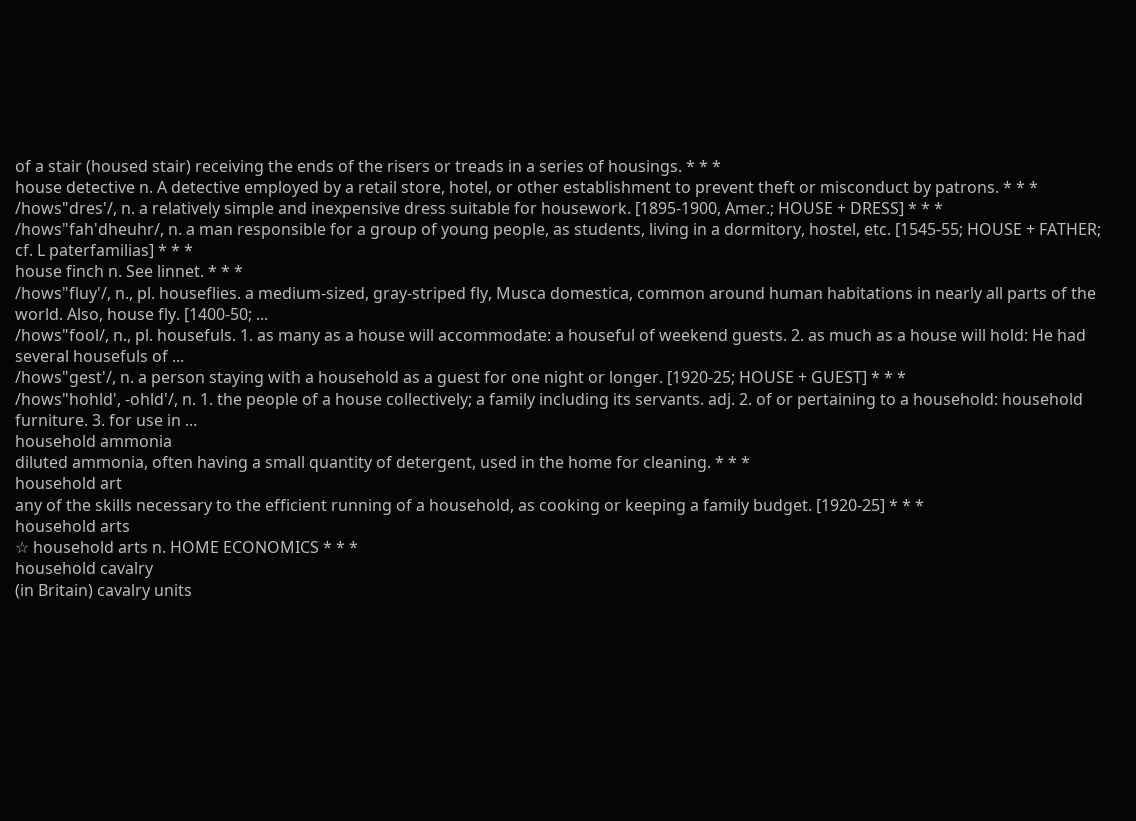of a stair (housed stair) receiving the ends of the risers or treads in a series of housings. * * *
house detective n. A detective employed by a retail store, hotel, or other establishment to prevent theft or misconduct by patrons. * * *
/hows"dres'/, n. a relatively simple and inexpensive dress suitable for housework. [1895-1900, Amer.; HOUSE + DRESS] * * *
/hows"fah'dheuhr/, n. a man responsible for a group of young people, as students, living in a dormitory, hostel, etc. [1545-55; HOUSE + FATHER; cf. L paterfamilias] * * *
house finch n. See linnet. * * *
/hows"fluy'/, n., pl. houseflies. a medium-sized, gray-striped fly, Musca domestica, common around human habitations in nearly all parts of the world. Also, house fly. [1400-50; ...
/hows"fool/, n., pl. housefuls. 1. as many as a house will accommodate: a houseful of weekend guests. 2. as much as a house will hold: He had several housefuls of ...
/hows"gest'/, n. a person staying with a household as a guest for one night or longer. [1920-25; HOUSE + GUEST] * * *
/hows"hohld', -ohld'/, n. 1. the people of a house collectively; a family including its servants. adj. 2. of or pertaining to a household: household furniture. 3. for use in ...
household ammonia
diluted ammonia, often having a small quantity of detergent, used in the home for cleaning. * * *
household art
any of the skills necessary to the efficient running of a household, as cooking or keeping a family budget. [1920-25] * * *
household arts
☆ household arts n. HOME ECONOMICS * * *
household cavalry
(in Britain) cavalry units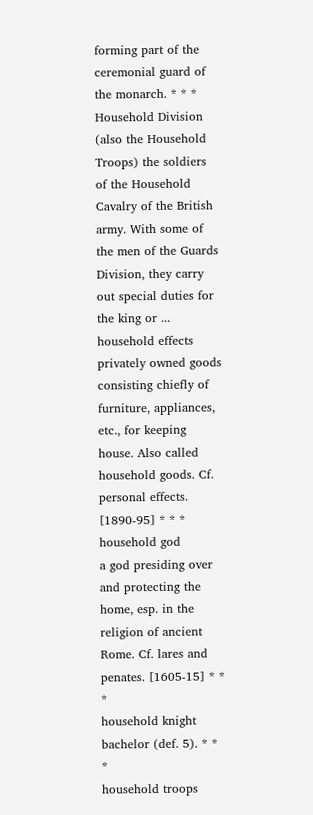forming part of the ceremonial guard of the monarch. * * *
Household Division
(also the Household Troops) the soldiers of the Household Cavalry of the British army. With some of the men of the Guards Division, they carry out special duties for the king or ...
household effects
privately owned goods consisting chiefly of furniture, appliances, etc., for keeping house. Also called household goods. Cf. personal effects. [1890-95] * * *
household god
a god presiding over and protecting the home, esp. in the religion of ancient Rome. Cf. lares and penates. [1605-15] * * *
household knight
bachelor (def. 5). * * *
household troops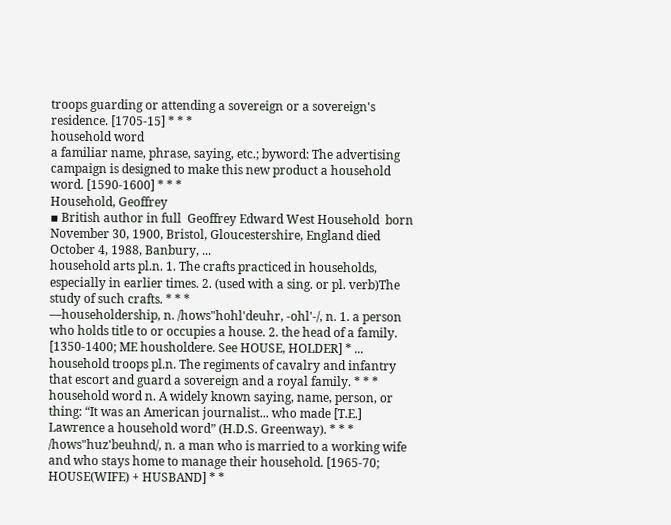troops guarding or attending a sovereign or a sovereign's residence. [1705-15] * * *
household word
a familiar name, phrase, saying, etc.; byword: The advertising campaign is designed to make this new product a household word. [1590-1600] * * *
Household, Geoffrey
▪ British author in full  Geoffrey Edward West Household  born November 30, 1900, Bristol, Gloucestershire, England died October 4, 1988, Banbury, ...
household arts pl.n. 1. The crafts practiced in households, especially in earlier times. 2. (used with a sing. or pl. verb)The study of such crafts. * * *
—householdership, n. /hows"hohl'deuhr, -ohl'-/, n. 1. a person who holds title to or occupies a house. 2. the head of a family. [1350-1400; ME housholdere. See HOUSE, HOLDER] * ...
household troops pl.n. The regiments of cavalry and infantry that escort and guard a sovereign and a royal family. * * *
household word n. A widely known saying, name, person, or thing: “It was an American journalist... who made [T.E.] Lawrence a household word” (H.D.S. Greenway). * * *
/hows"huz'beuhnd/, n. a man who is married to a working wife and who stays home to manage their household. [1965-70; HOUSE(WIFE) + HUSBAND] * *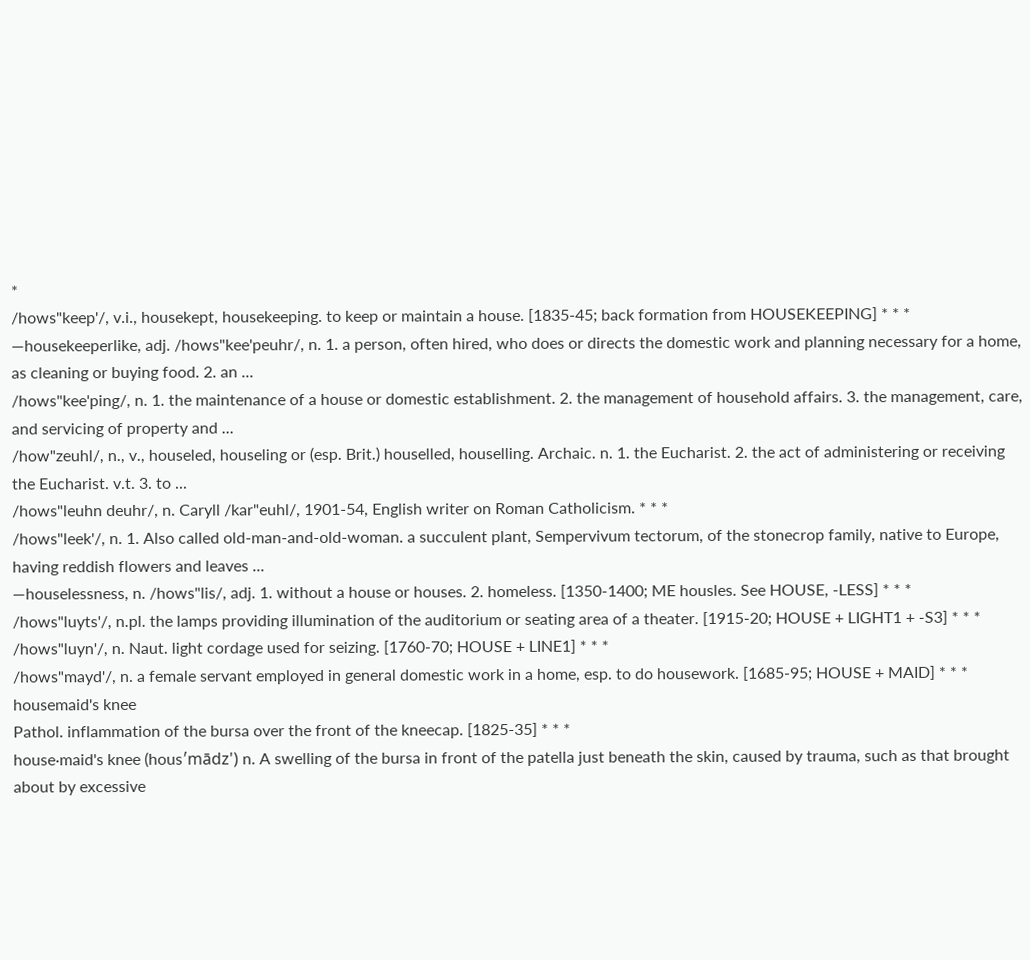*
/hows"keep'/, v.i., housekept, housekeeping. to keep or maintain a house. [1835-45; back formation from HOUSEKEEPING] * * *
—housekeeperlike, adj. /hows"kee'peuhr/, n. 1. a person, often hired, who does or directs the domestic work and planning necessary for a home, as cleaning or buying food. 2. an ...
/hows"kee'ping/, n. 1. the maintenance of a house or domestic establishment. 2. the management of household affairs. 3. the management, care, and servicing of property and ...
/how"zeuhl/, n., v., houseled, houseling or (esp. Brit.) houselled, houselling. Archaic. n. 1. the Eucharist. 2. the act of administering or receiving the Eucharist. v.t. 3. to ...
/hows"leuhn deuhr/, n. Caryll /kar"euhl/, 1901-54, English writer on Roman Catholicism. * * *
/hows"leek'/, n. 1. Also called old-man-and-old-woman. a succulent plant, Sempervivum tectorum, of the stonecrop family, native to Europe, having reddish flowers and leaves ...
—houselessness, n. /hows"lis/, adj. 1. without a house or houses. 2. homeless. [1350-1400; ME housles. See HOUSE, -LESS] * * *
/hows"luyts'/, n.pl. the lamps providing illumination of the auditorium or seating area of a theater. [1915-20; HOUSE + LIGHT1 + -S3] * * *
/hows"luyn'/, n. Naut. light cordage used for seizing. [1760-70; HOUSE + LINE1] * * *
/hows"mayd'/, n. a female servant employed in general domestic work in a home, esp. to do housework. [1685-95; HOUSE + MAID] * * *
housemaid's knee
Pathol. inflammation of the bursa over the front of the kneecap. [1825-35] * * *
house·maid's knee (housʹmādz') n. A swelling of the bursa in front of the patella just beneath the skin, caused by trauma, such as that brought about by excessive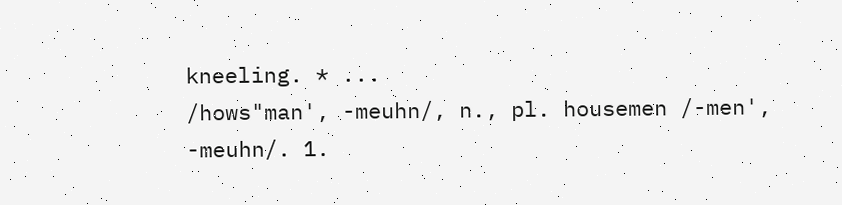kneeling. * ...
/hows"man', -meuhn/, n., pl. housemen /-men', -meuhn/. 1.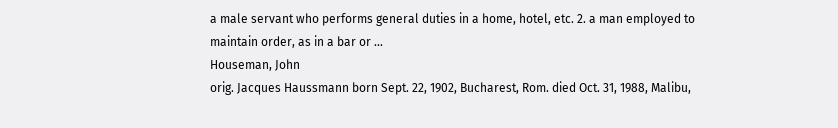a male servant who performs general duties in a home, hotel, etc. 2. a man employed to maintain order, as in a bar or ...
Houseman, John
orig. Jacques Haussmann born Sept. 22, 1902, Bucharest, Rom. died Oct. 31, 1988, Malibu,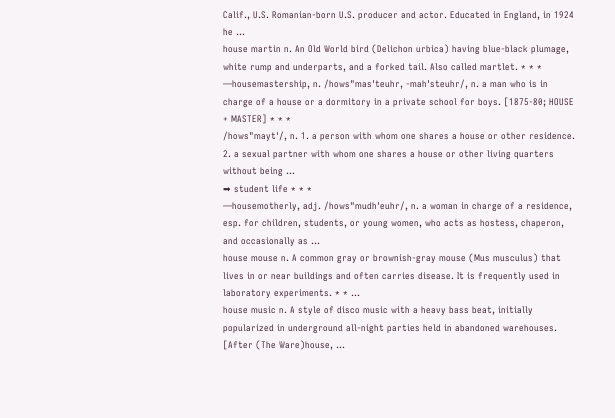Calif., U.S. Romanian-born U.S. producer and actor. Educated in England, in 1924 he ...
house martin n. An Old World bird (Delichon urbica) having blue-black plumage, white rump and underparts, and a forked tail. Also called martlet. * * *
—housemastership, n. /hows"mas'teuhr, -mah'steuhr/, n. a man who is in charge of a house or a dormitory in a private school for boys. [1875-80; HOUSE + MASTER] * * *
/hows"mayt'/, n. 1. a person with whom one shares a house or other residence. 2. a sexual partner with whom one shares a house or other living quarters without being ...
➡ student life * * *
—housemotherly, adj. /hows"mudh'euhr/, n. a woman in charge of a residence, esp. for children, students, or young women, who acts as hostess, chaperon, and occasionally as ...
house mouse n. A common gray or brownish-gray mouse (Mus musculus) that lives in or near buildings and often carries disease. It is frequently used in laboratory experiments. * * ...
house music n. A style of disco music with a heavy bass beat, initially popularized in underground all-night parties held in abandoned warehouses.   [After (The Ware)house, ...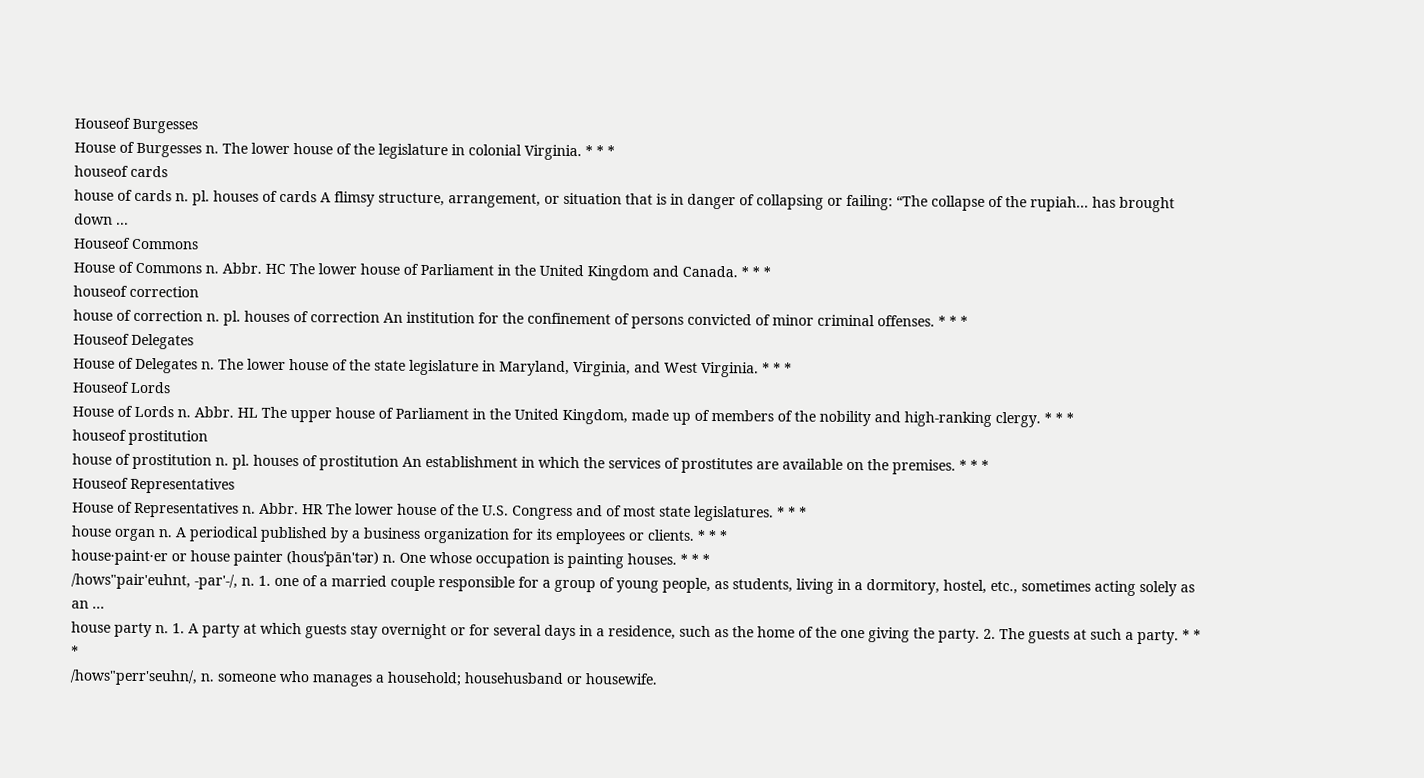Houseof Burgesses
House of Burgesses n. The lower house of the legislature in colonial Virginia. * * *
houseof cards
house of cards n. pl. houses of cards A flimsy structure, arrangement, or situation that is in danger of collapsing or failing: “The collapse of the rupiah... has brought down ...
Houseof Commons
House of Commons n. Abbr. HC The lower house of Parliament in the United Kingdom and Canada. * * *
houseof correction
house of correction n. pl. houses of correction An institution for the confinement of persons convicted of minor criminal offenses. * * *
Houseof Delegates
House of Delegates n. The lower house of the state legislature in Maryland, Virginia, and West Virginia. * * *
Houseof Lords
House of Lords n. Abbr. HL The upper house of Parliament in the United Kingdom, made up of members of the nobility and high-ranking clergy. * * *
houseof prostitution
house of prostitution n. pl. houses of prostitution An establishment in which the services of prostitutes are available on the premises. * * *
Houseof Representatives
House of Representatives n. Abbr. HR The lower house of the U.S. Congress and of most state legislatures. * * *
house organ n. A periodical published by a business organization for its employees or clients. * * *
house·paint·er or house painter (housʹpān'tər) n. One whose occupation is painting houses. * * *
/hows"pair'euhnt, -par'-/, n. 1. one of a married couple responsible for a group of young people, as students, living in a dormitory, hostel, etc., sometimes acting solely as an ...
house party n. 1. A party at which guests stay overnight or for several days in a residence, such as the home of the one giving the party. 2. The guests at such a party. * * *
/hows"perr'seuhn/, n. someone who manages a household; househusband or housewife.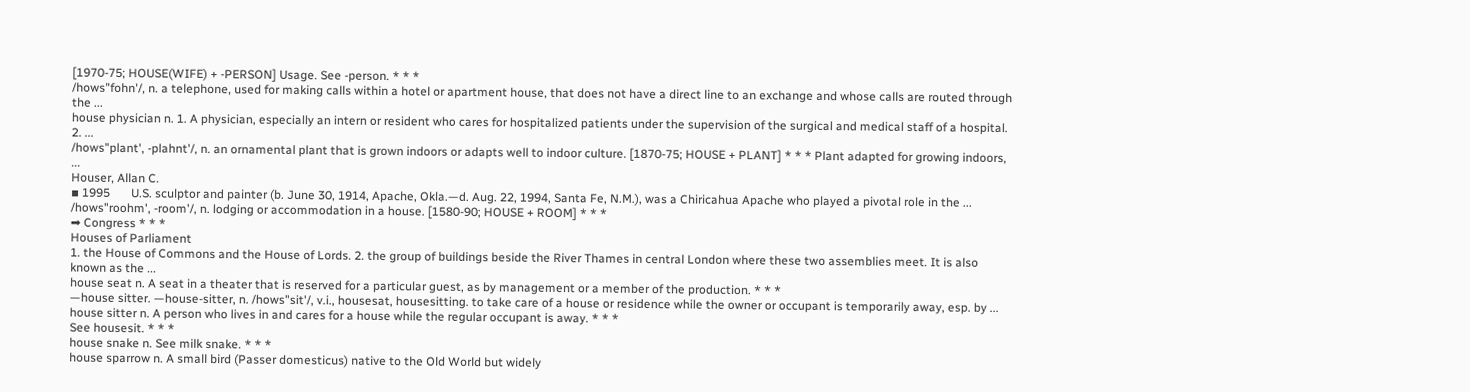[1970-75; HOUSE(WIFE) + -PERSON] Usage. See -person. * * *
/hows"fohn'/, n. a telephone, used for making calls within a hotel or apartment house, that does not have a direct line to an exchange and whose calls are routed through the ...
house physician n. 1. A physician, especially an intern or resident who cares for hospitalized patients under the supervision of the surgical and medical staff of a hospital. 2. ...
/hows"plant', -plahnt'/, n. an ornamental plant that is grown indoors or adapts well to indoor culture. [1870-75; HOUSE + PLANT] * * * Plant adapted for growing indoors, ...
Houser, Allan C.
▪ 1995       U.S. sculptor and painter (b. June 30, 1914, Apache, Okla.—d. Aug. 22, 1994, Santa Fe, N.M.), was a Chiricahua Apache who played a pivotal role in the ...
/hows"roohm', -room'/, n. lodging or accommodation in a house. [1580-90; HOUSE + ROOM] * * *
➡ Congress * * *
Houses of Parliament
1. the House of Commons and the House of Lords. 2. the group of buildings beside the River Thames in central London where these two assemblies meet. It is also known as the ...
house seat n. A seat in a theater that is reserved for a particular guest, as by management or a member of the production. * * *
—house sitter. —house-sitter, n. /hows"sit'/, v.i., housesat, housesitting. to take care of a house or residence while the owner or occupant is temporarily away, esp. by ...
house sitter n. A person who lives in and cares for a house while the regular occupant is away. * * *
See housesit. * * *
house snake n. See milk snake. * * *
house sparrow n. A small bird (Passer domesticus) native to the Old World but widely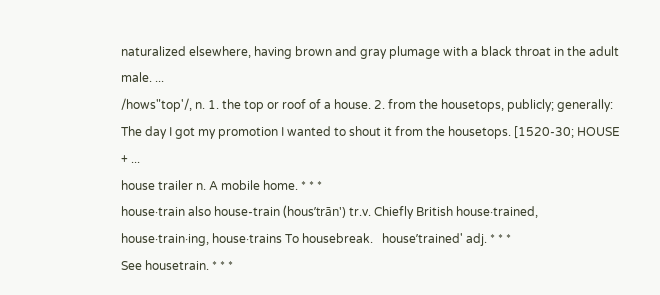naturalized elsewhere, having brown and gray plumage with a black throat in the adult male. ...
/hows"top'/, n. 1. the top or roof of a house. 2. from the housetops, publicly; generally: The day I got my promotion I wanted to shout it from the housetops. [1520-30; HOUSE + ...
house trailer n. A mobile home. * * *
house·train also house-train (housʹtrān') tr.v. Chiefly British house·trained, house·train·ing, house·trains To housebreak.   houseʹtrained' adj. * * *
See housetrain. * * *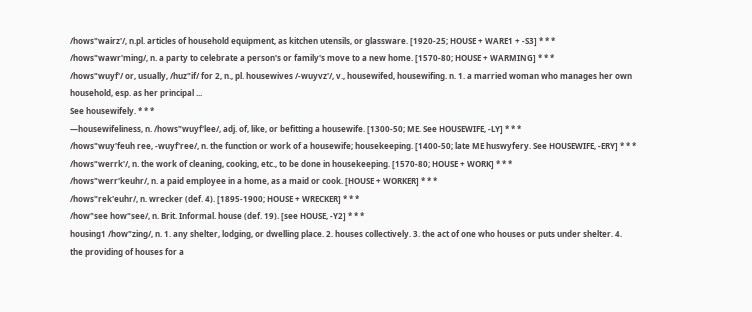/hows"wairz'/, n.pl. articles of household equipment, as kitchen utensils, or glassware. [1920-25; HOUSE + WARE1 + -S3] * * *
/hows"wawr'ming/, n. a party to celebrate a person's or family's move to a new home. [1570-80; HOUSE + WARMING] * * *
/hows"wuyf'/ or, usually, /huz"if/ for 2, n., pl. housewives /-wuyvz'/, v., housewifed, housewifing. n. 1. a married woman who manages her own household, esp. as her principal ...
See housewifely. * * *
—housewifeliness, n. /hows"wuyf'lee/, adj. of, like, or befitting a housewife. [1300-50; ME. See HOUSEWIFE, -LY] * * *
/hows"wuy'feuh ree, -wuyf'ree/, n. the function or work of a housewife; housekeeping. [1400-50; late ME huswyfery. See HOUSEWIFE, -ERY] * * *
/hows"werrk'/, n. the work of cleaning, cooking, etc., to be done in housekeeping. [1570-80; HOUSE + WORK] * * *
/hows"werr'keuhr/, n. a paid employee in a home, as a maid or cook. [HOUSE + WORKER] * * *
/hows"rek'euhr/, n. wrecker (def. 4). [1895-1900; HOUSE + WRECKER] * * *
/how"see how"see/, n. Brit. Informal. house (def. 19). [see HOUSE, -Y2] * * *
housing1 /how"zing/, n. 1. any shelter, lodging, or dwelling place. 2. houses collectively. 3. the act of one who houses or puts under shelter. 4. the providing of houses for a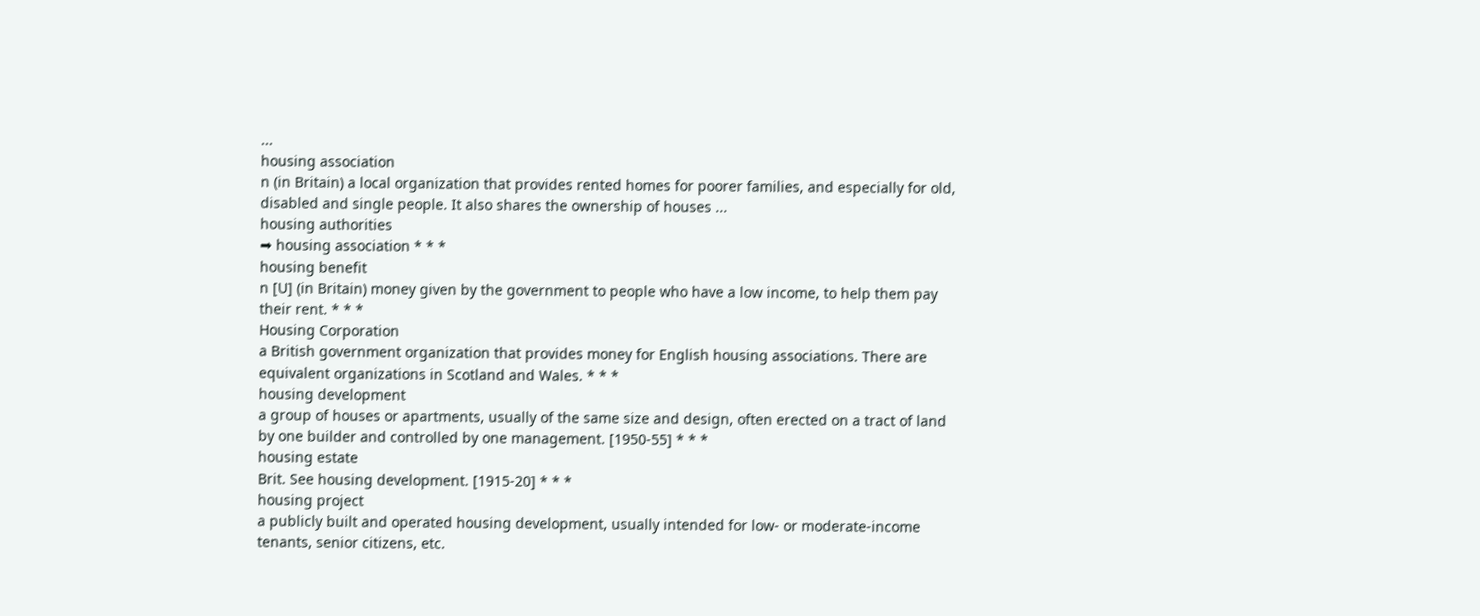...
housing association
n (in Britain) a local organization that provides rented homes for poorer families, and especially for old, disabled and single people. It also shares the ownership of houses ...
housing authorities
➡ housing association * * *
housing benefit
n [U] (in Britain) money given by the government to people who have a low income, to help them pay their rent. * * *
Housing Corporation
a British government organization that provides money for English housing associations. There are equivalent organizations in Scotland and Wales. * * *
housing development
a group of houses or apartments, usually of the same size and design, often erected on a tract of land by one builder and controlled by one management. [1950-55] * * *
housing estate
Brit. See housing development. [1915-20] * * *
housing project
a publicly built and operated housing development, usually intended for low- or moderate-income tenants, senior citizens, etc.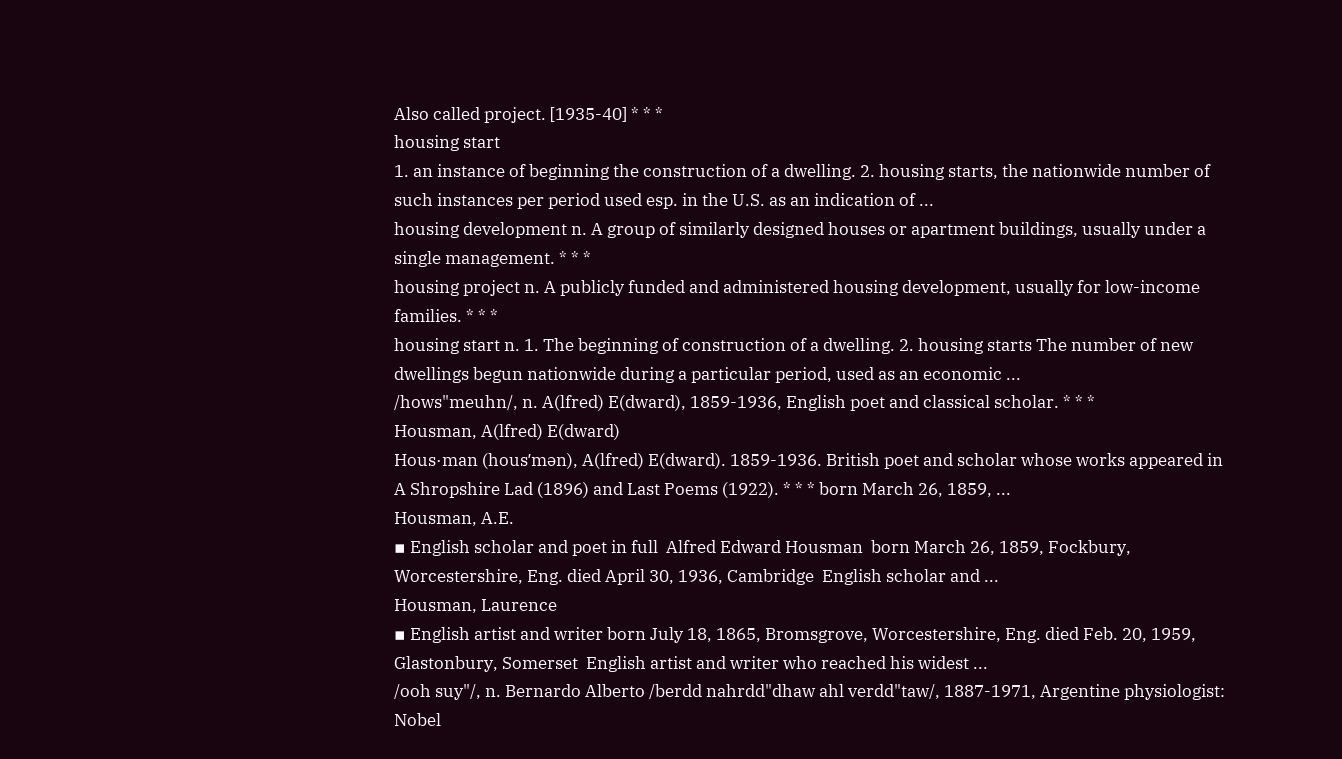Also called project. [1935-40] * * *
housing start
1. an instance of beginning the construction of a dwelling. 2. housing starts, the nationwide number of such instances per period used esp. in the U.S. as an indication of ...
housing development n. A group of similarly designed houses or apartment buildings, usually under a single management. * * *
housing project n. A publicly funded and administered housing development, usually for low-income families. * * *
housing start n. 1. The beginning of construction of a dwelling. 2. housing starts The number of new dwellings begun nationwide during a particular period, used as an economic ...
/hows"meuhn/, n. A(lfred) E(dward), 1859-1936, English poet and classical scholar. * * *
Housman, A(lfred) E(dward)
Hous·man (housʹmən), A(lfred) E(dward). 1859-1936. British poet and scholar whose works appeared in A Shropshire Lad (1896) and Last Poems (1922). * * * born March 26, 1859, ...
Housman, A.E.
▪ English scholar and poet in full  Alfred Edward Housman  born March 26, 1859, Fockbury, Worcestershire, Eng. died April 30, 1936, Cambridge  English scholar and ...
Housman, Laurence
▪ English artist and writer born July 18, 1865, Bromsgrove, Worcestershire, Eng. died Feb. 20, 1959, Glastonbury, Somerset  English artist and writer who reached his widest ...
/ooh suy"/, n. Bernardo Alberto /berdd nahrdd"dhaw ahl verdd"taw/, 1887-1971, Argentine physiologist: Nobel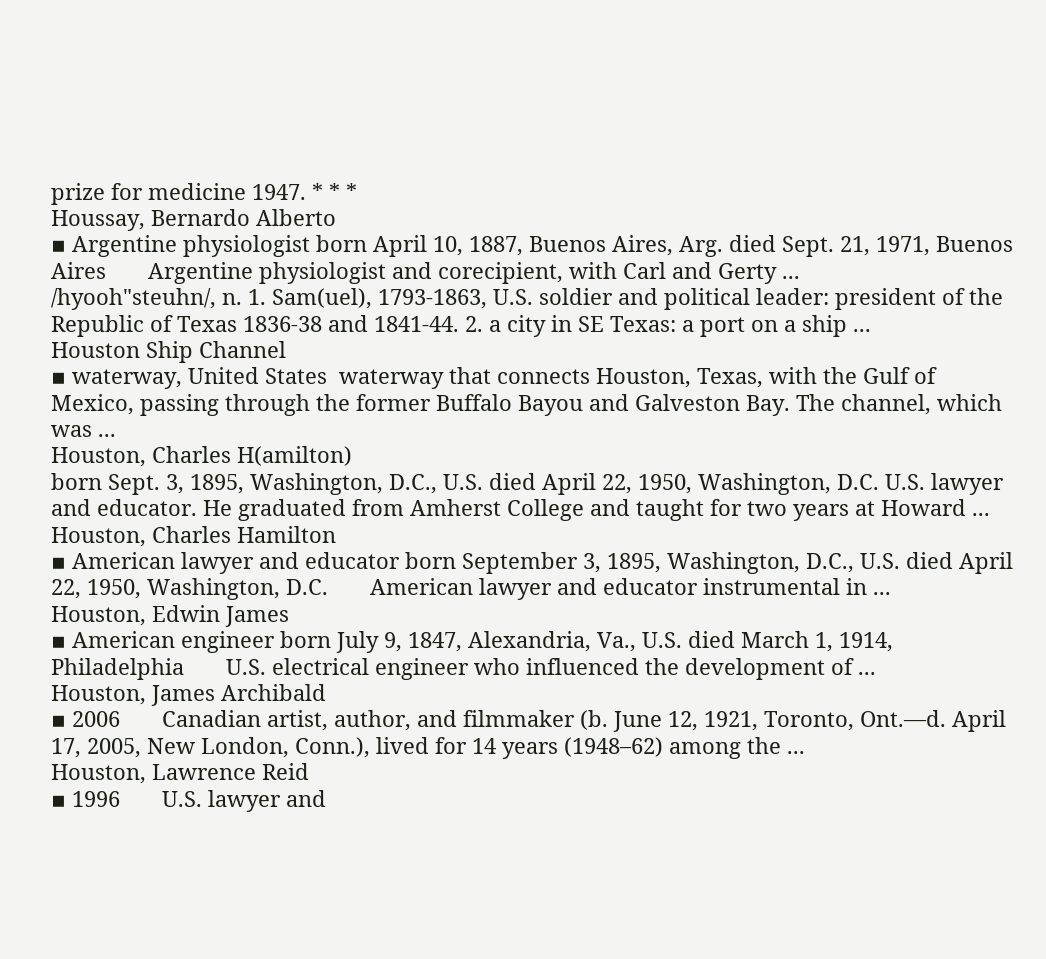prize for medicine 1947. * * *
Houssay, Bernardo Alberto
▪ Argentine physiologist born April 10, 1887, Buenos Aires, Arg. died Sept. 21, 1971, Buenos Aires       Argentine physiologist and corecipient, with Carl and Gerty ...
/hyooh"steuhn/, n. 1. Sam(uel), 1793-1863, U.S. soldier and political leader: president of the Republic of Texas 1836-38 and 1841-44. 2. a city in SE Texas: a port on a ship ...
Houston Ship Channel
▪ waterway, United States  waterway that connects Houston, Texas, with the Gulf of Mexico, passing through the former Buffalo Bayou and Galveston Bay. The channel, which was ...
Houston, Charles H(amilton)
born Sept. 3, 1895, Washington, D.C., U.S. died April 22, 1950, Washington, D.C. U.S. lawyer and educator. He graduated from Amherst College and taught for two years at Howard ...
Houston, Charles Hamilton
▪ American lawyer and educator born September 3, 1895, Washington, D.C., U.S. died April 22, 1950, Washington, D.C.       American lawyer and educator instrumental in ...
Houston, Edwin James
▪ American engineer born July 9, 1847, Alexandria, Va., U.S. died March 1, 1914, Philadelphia       U.S. electrical engineer who influenced the development of ...
Houston, James Archibald
▪ 2006       Canadian artist, author, and filmmaker (b. June 12, 1921, Toronto, Ont.—d. April 17, 2005, New London, Conn.), lived for 14 years (1948–62) among the ...
Houston, Lawrence Reid
▪ 1996       U.S. lawyer and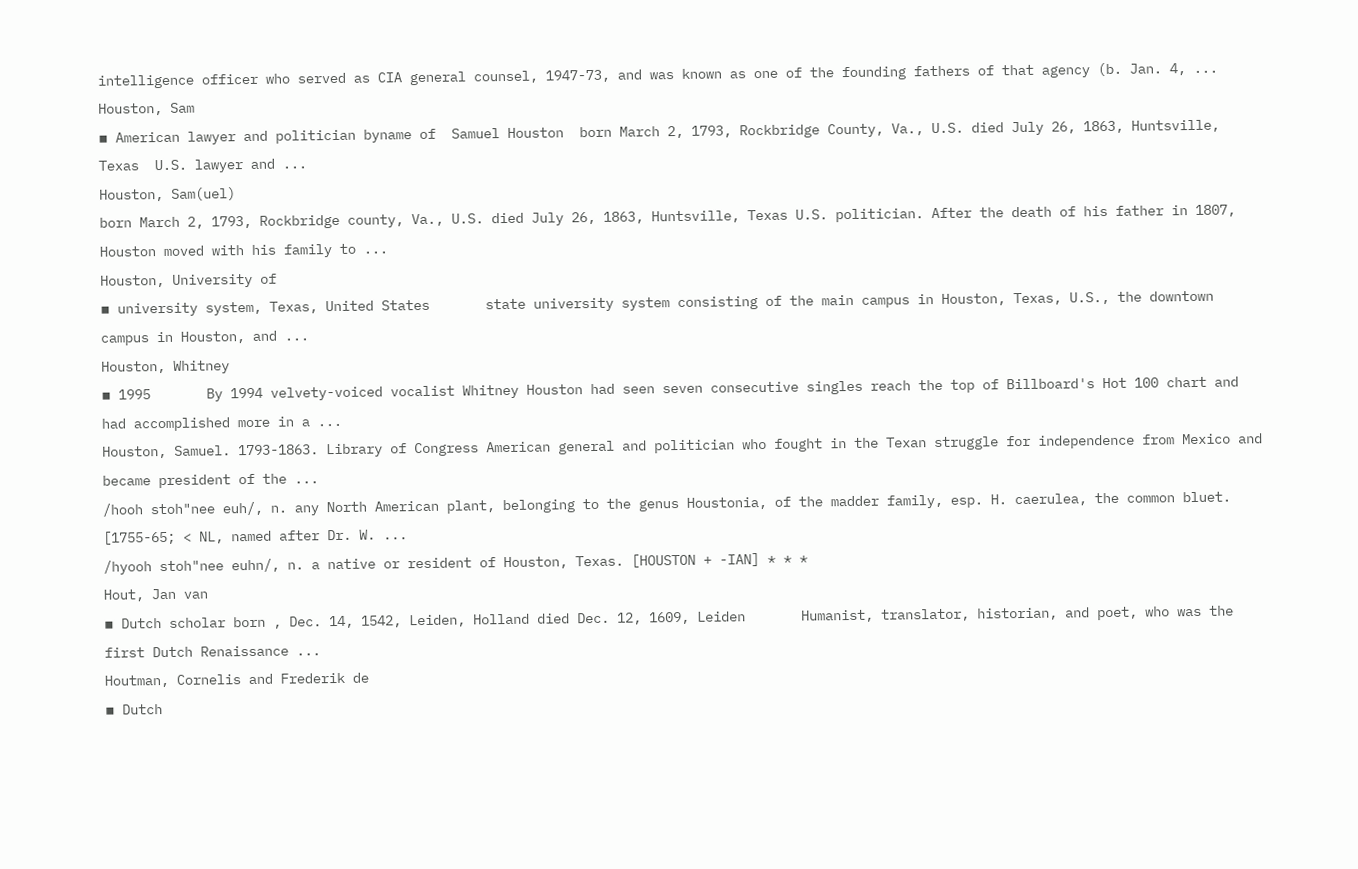intelligence officer who served as CIA general counsel, 1947-73, and was known as one of the founding fathers of that agency (b. Jan. 4, ...
Houston, Sam
▪ American lawyer and politician byname of  Samuel Houston  born March 2, 1793, Rockbridge County, Va., U.S. died July 26, 1863, Huntsville, Texas  U.S. lawyer and ...
Houston, Sam(uel)
born March 2, 1793, Rockbridge county, Va., U.S. died July 26, 1863, Huntsville, Texas U.S. politician. After the death of his father in 1807, Houston moved with his family to ...
Houston, University of
▪ university system, Texas, United States       state university system consisting of the main campus in Houston, Texas, U.S., the downtown campus in Houston, and ...
Houston, Whitney
▪ 1995       By 1994 velvety-voiced vocalist Whitney Houston had seen seven consecutive singles reach the top of Billboard's Hot 100 chart and had accomplished more in a ...
Houston, Samuel. 1793-1863. Library of Congress American general and politician who fought in the Texan struggle for independence from Mexico and became president of the ...
/hooh stoh"nee euh/, n. any North American plant, belonging to the genus Houstonia, of the madder family, esp. H. caerulea, the common bluet. [1755-65; < NL, named after Dr. W. ...
/hyooh stoh"nee euhn/, n. a native or resident of Houston, Texas. [HOUSTON + -IAN] * * *
Hout, Jan van
▪ Dutch scholar born , Dec. 14, 1542, Leiden, Holland died Dec. 12, 1609, Leiden       Humanist, translator, historian, and poet, who was the first Dutch Renaissance ...
Houtman, Cornelis and Frederik de
▪ Dutch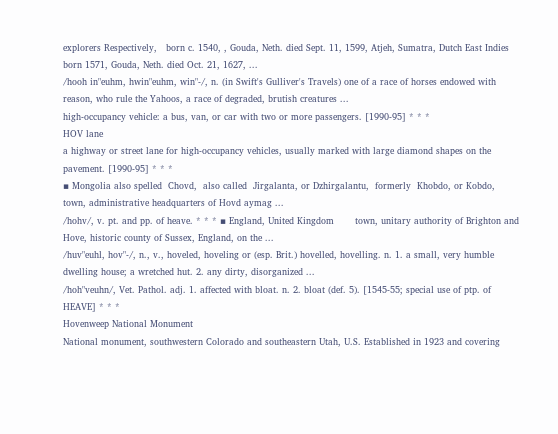explorers Respectively,   born c. 1540, , Gouda, Neth. died Sept. 11, 1599, Atjeh, Sumatra, Dutch East Indies born 1571, Gouda, Neth. died Oct. 21, 1627, ...
/hooh in"euhm, hwin"euhm, win"-/, n. (in Swift's Gulliver's Travels) one of a race of horses endowed with reason, who rule the Yahoos, a race of degraded, brutish creatures ...
high-occupancy vehicle: a bus, van, or car with two or more passengers. [1990-95] * * *
HOV lane
a highway or street lane for high-occupancy vehicles, usually marked with large diamond shapes on the pavement. [1990-95] * * *
▪ Mongolia also spelled  Chovd,  also called  Jirgalanta, or Dzhirgalantu,  formerly  Khobdo, or Kobdo,         town, administrative headquarters of Hovd aymag ...
/hohv/, v. pt. and pp. of heave. * * * ▪ England, United Kingdom       town, unitary authority of Brighton and Hove, historic county of Sussex, England, on the ...
/huv"euhl, hov"-/, n., v., hoveled, hoveling or (esp. Brit.) hovelled, hovelling. n. 1. a small, very humble dwelling house; a wretched hut. 2. any dirty, disorganized ...
/hoh"veuhn/, Vet. Pathol. adj. 1. affected with bloat. n. 2. bloat (def. 5). [1545-55; special use of ptp. of HEAVE] * * *
Hovenweep National Monument
National monument, southwestern Colorado and southeastern Utah, U.S. Established in 1923 and covering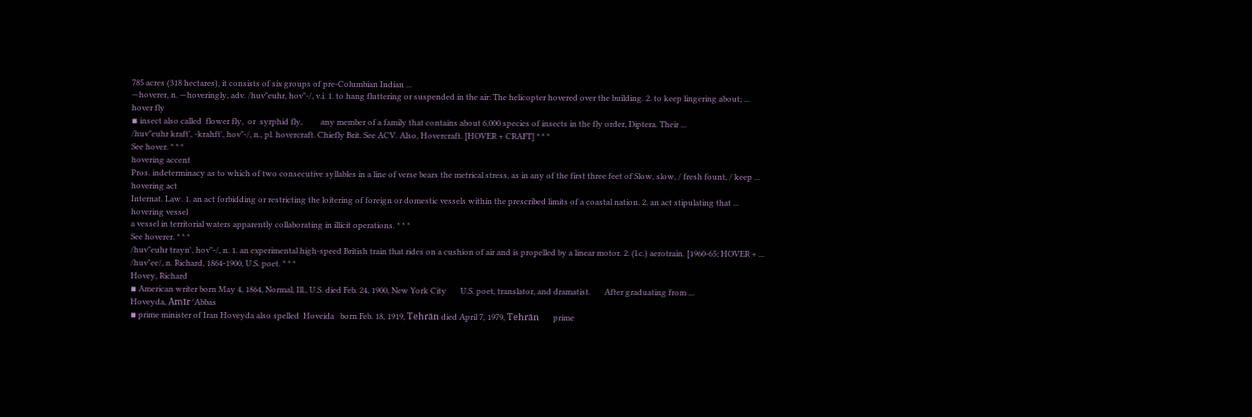785 acres (318 hectares), it consists of six groups of pre-Columbian Indian ...
—hoverer, n. —hoveringly, adv. /huv"euhr, hov"-/, v.i. 1. to hang fluttering or suspended in the air: The helicopter hovered over the building. 2. to keep lingering about; ...
hover fly
▪ insect also called  flower fly,  or  syrphid fly,         any member of a family that contains about 6,000 species of insects in the fly order, Diptera. Their ...
/huv"euhr kraft', -krahft', hov"-/, n., pl. hovercraft. Chiefly Brit. See ACV. Also, Hovercraft. [HOVER + CRAFT] * * *
See hover. * * *
hovering accent
Pros. indeterminacy as to which of two consecutive syllables in a line of verse bears the metrical stress, as in any of the first three feet of Slow, slow, / fresh fount, / keep ...
hovering act
Internat. Law. 1. an act forbidding or restricting the loitering of foreign or domestic vessels within the prescribed limits of a coastal nation. 2. an act stipulating that ...
hovering vessel
a vessel in territorial waters apparently collaborating in illicit operations. * * *
See hoverer. * * *
/huv"euhr trayn', hov"-/, n. 1. an experimental high-speed British train that rides on a cushion of air and is propelled by a linear motor. 2. (l.c.) aerotrain. [1960-65; HOVER + ...
/huv"ee/, n. Richard, 1864-1900, U.S. poet. * * *
Hovey, Richard
▪ American writer born May 4, 1864, Normal, Ill., U.S. died Feb. 24, 1900, New York City       U.S. poet, translator, and dramatist.       After graduating from ...
Hoveyda, Amīr ʿAbbas
▪ prime minister of Iran Hoveyda also spelled  Hoveida   born Feb. 18, 1919, Tehrān died April 7, 1979, Tehrān       prime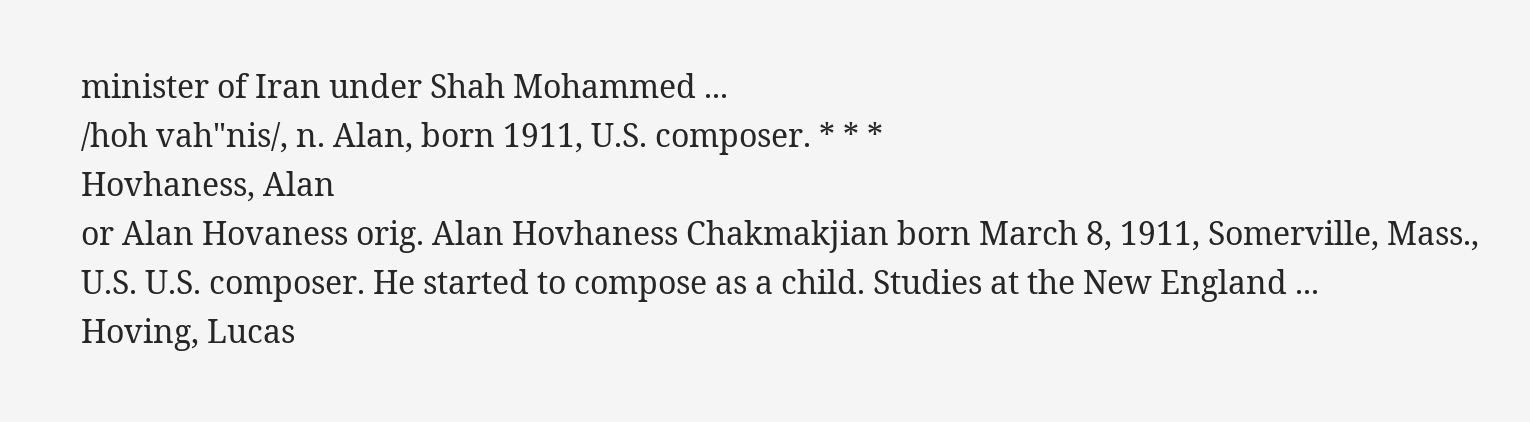minister of Iran under Shah Mohammed ...
/hoh vah"nis/, n. Alan, born 1911, U.S. composer. * * *
Hovhaness, Alan
or Alan Hovaness orig. Alan Hovhaness Chakmakjian born March 8, 1911, Somerville, Mass., U.S. U.S. composer. He started to compose as a child. Studies at the New England ...
Hoving, Lucas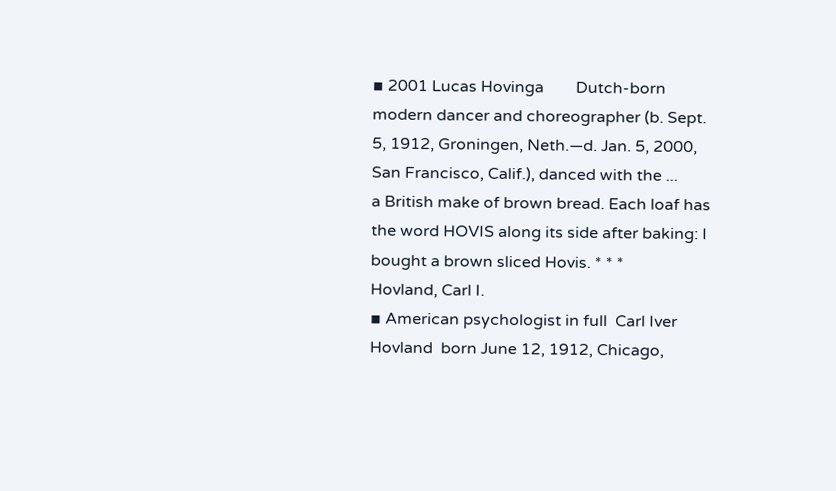▪ 2001 Lucas Hovinga        Dutch-born modern dancer and choreographer (b. Sept. 5, 1912, Groningen, Neth.—d. Jan. 5, 2000, San Francisco, Calif.), danced with the ...
a British make of brown bread. Each loaf has the word HOVIS along its side after baking: I bought a brown sliced Hovis. * * *
Hovland, Carl I.
▪ American psychologist in full  Carl Iver Hovland  born June 12, 1912, Chicago,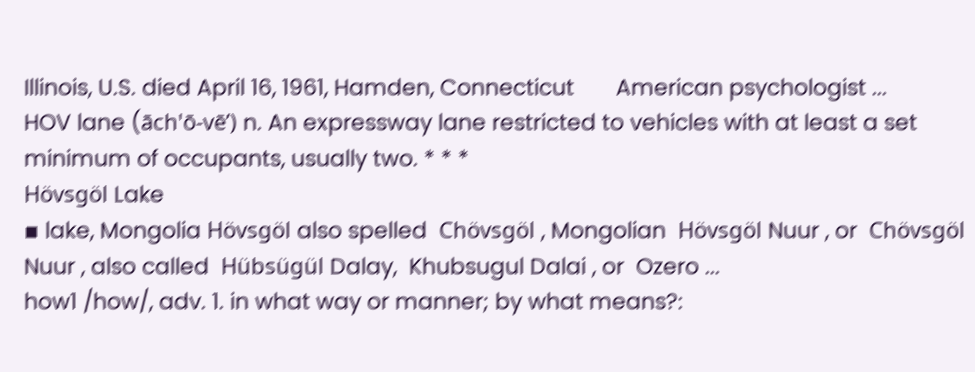Illinois, U.S. died April 16, 1961, Hamden, Connecticut       American psychologist ...
HOV lane (āch'ō-vēʹ) n. An expressway lane restricted to vehicles with at least a set minimum of occupants, usually two. * * *
Hövsgöl Lake
▪ lake, Mongolia Hövsgöl also spelled  Chövsgöl , Mongolian  Hövsgöl Nuur , or  Chövsgöl Nuur , also called  Hübsügül Dalay,  Khubsugul Dalai , or  Ozero ...
how1 /how/, adv. 1. in what way or manner; by what means?: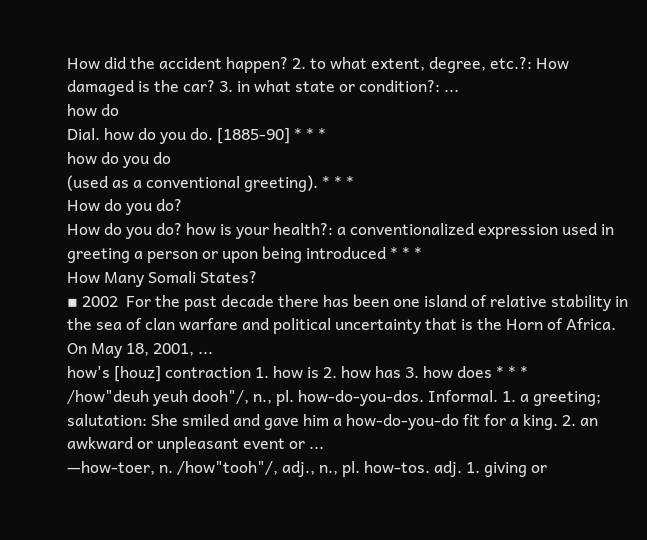How did the accident happen? 2. to what extent, degree, etc.?: How damaged is the car? 3. in what state or condition?: ...
how do
Dial. how do you do. [1885-90] * * *
how do you do
(used as a conventional greeting). * * *
How do you do?
How do you do? how is your health?: a conventionalized expression used in greeting a person or upon being introduced * * *
How Many Somali States?
▪ 2002  For the past decade there has been one island of relative stability in the sea of clan warfare and political uncertainty that is the Horn of Africa. On May 18, 2001, ...
how's [houz] contraction 1. how is 2. how has 3. how does * * *
/how"deuh yeuh dooh"/, n., pl. how-do-you-dos. Informal. 1. a greeting; salutation: She smiled and gave him a how-do-you-do fit for a king. 2. an awkward or unpleasant event or ...
—how-toer, n. /how"tooh"/, adj., n., pl. how-tos. adj. 1. giving or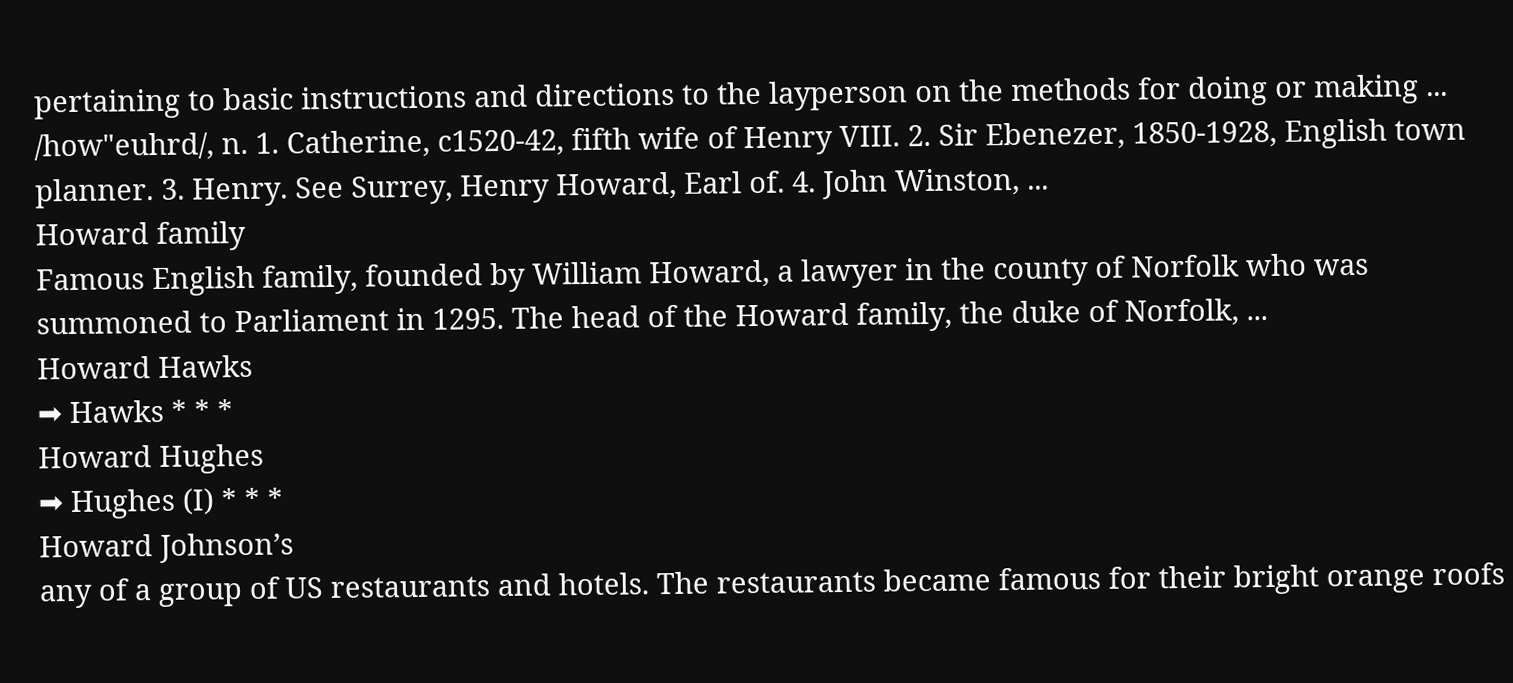pertaining to basic instructions and directions to the layperson on the methods for doing or making ...
/how"euhrd/, n. 1. Catherine, c1520-42, fifth wife of Henry VIII. 2. Sir Ebenezer, 1850-1928, English town planner. 3. Henry. See Surrey, Henry Howard, Earl of. 4. John Winston, ...
Howard family
Famous English family, founded by William Howard, a lawyer in the county of Norfolk who was summoned to Parliament in 1295. The head of the Howard family, the duke of Norfolk, ...
Howard Hawks
➡ Hawks * * *
Howard Hughes
➡ Hughes (I) * * *
Howard Johnson’s
any of a group of US restaurants and hotels. The restaurants became famous for their bright orange roofs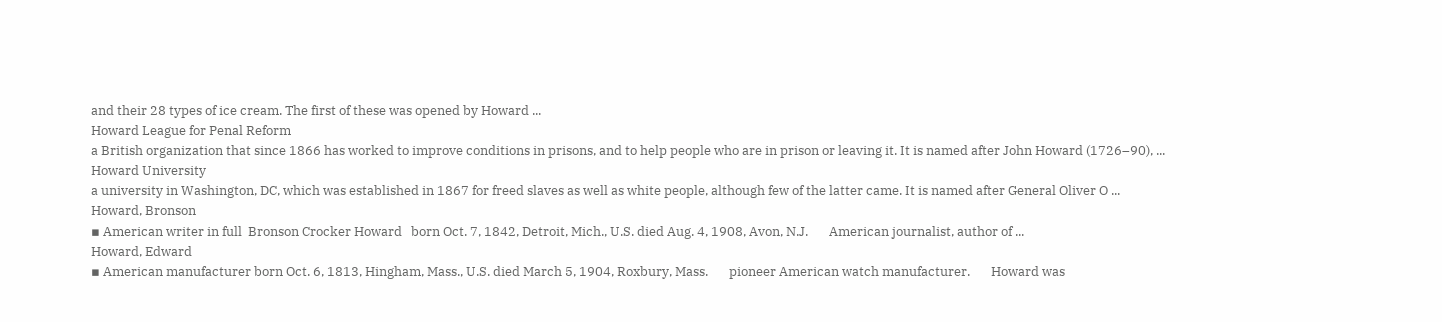and their 28 types of ice cream. The first of these was opened by Howard ...
Howard League for Penal Reform
a British organization that since 1866 has worked to improve conditions in prisons, and to help people who are in prison or leaving it. It is named after John Howard (1726–90), ...
Howard University
a university in Washington, DC, which was established in 1867 for freed slaves as well as white people, although few of the latter came. It is named after General Oliver O ...
Howard, Bronson
▪ American writer in full  Bronson Crocker Howard   born Oct. 7, 1842, Detroit, Mich., U.S. died Aug. 4, 1908, Avon, N.J.       American journalist, author of ...
Howard, Edward
▪ American manufacturer born Oct. 6, 1813, Hingham, Mass., U.S. died March 5, 1904, Roxbury, Mass.       pioneer American watch manufacturer.       Howard was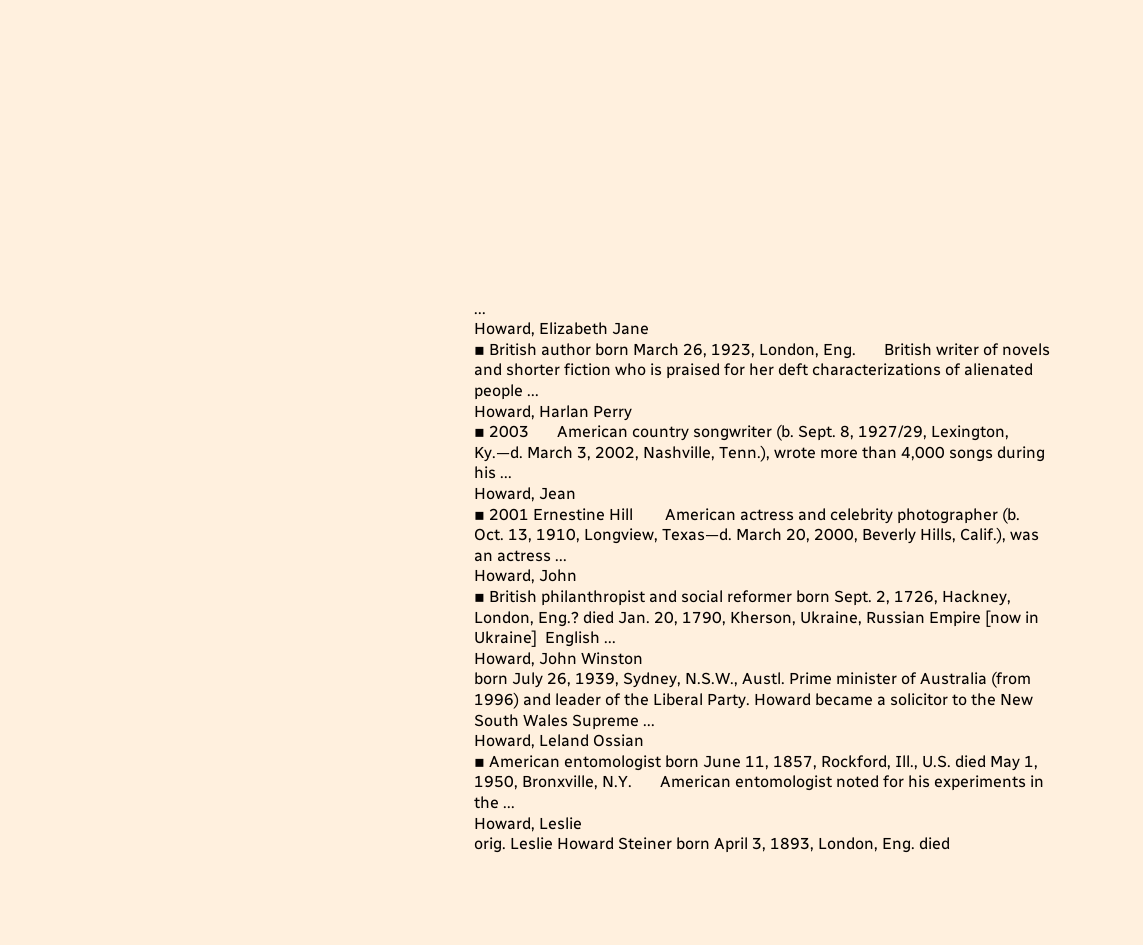...
Howard, Elizabeth Jane
▪ British author born March 26, 1923, London, Eng.       British writer of novels and shorter fiction who is praised for her deft characterizations of alienated people ...
Howard, Harlan Perry
▪ 2003       American country songwriter (b. Sept. 8, 1927/29, Lexington, Ky.—d. March 3, 2002, Nashville, Tenn.), wrote more than 4,000 songs during his ...
Howard, Jean
▪ 2001 Ernestine Hill        American actress and celebrity photographer (b. Oct. 13, 1910, Longview, Texas—d. March 20, 2000, Beverly Hills, Calif.), was an actress ...
Howard, John
▪ British philanthropist and social reformer born Sept. 2, 1726, Hackney, London, Eng.? died Jan. 20, 1790, Kherson, Ukraine, Russian Empire [now in Ukraine]  English ...
Howard, John Winston
born July 26, 1939, Sydney, N.S.W., Austl. Prime minister of Australia (from 1996) and leader of the Liberal Party. Howard became a solicitor to the New South Wales Supreme ...
Howard, Leland Ossian
▪ American entomologist born June 11, 1857, Rockford, Ill., U.S. died May 1, 1950, Bronxville, N.Y.       American entomologist noted for his experiments in the ...
Howard, Leslie
orig. Leslie Howard Steiner born April 3, 1893, London, Eng. died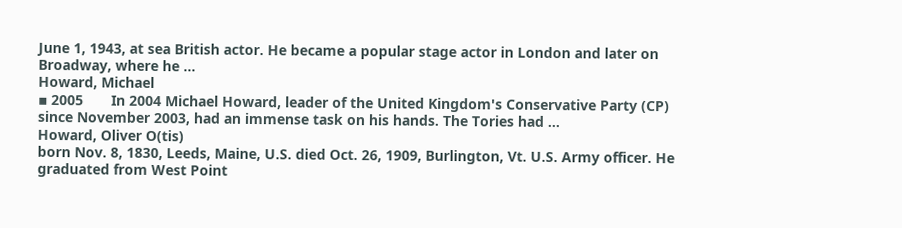June 1, 1943, at sea British actor. He became a popular stage actor in London and later on Broadway, where he ...
Howard, Michael
▪ 2005       In 2004 Michael Howard, leader of the United Kingdom's Conservative Party (CP) since November 2003, had an immense task on his hands. The Tories had ...
Howard, Oliver O(tis)
born Nov. 8, 1830, Leeds, Maine, U.S. died Oct. 26, 1909, Burlington, Vt. U.S. Army officer. He graduated from West Point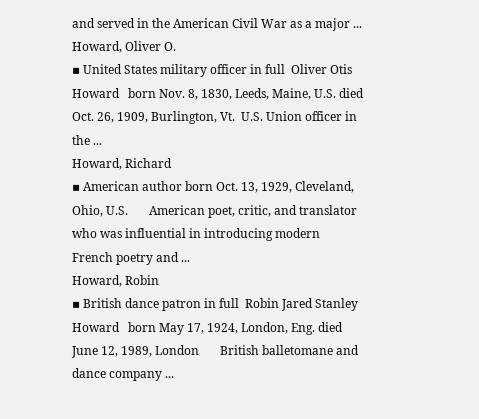and served in the American Civil War as a major ...
Howard, Oliver O.
▪ United States military officer in full  Oliver Otis Howard   born Nov. 8, 1830, Leeds, Maine, U.S. died Oct. 26, 1909, Burlington, Vt.  U.S. Union officer in the ...
Howard, Richard
▪ American author born Oct. 13, 1929, Cleveland, Ohio, U.S.       American poet, critic, and translator who was influential in introducing modern French poetry and ...
Howard, Robin
▪ British dance patron in full  Robin Jared Stanley Howard   born May 17, 1924, London, Eng. died June 12, 1989, London       British balletomane and dance company ...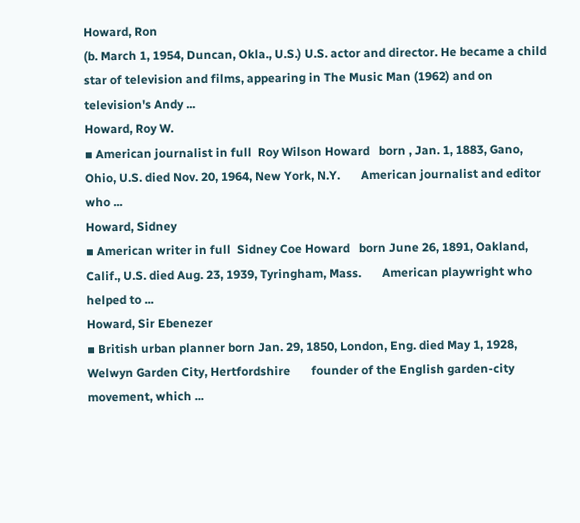Howard, Ron
(b. March 1, 1954, Duncan, Okla., U.S.) U.S. actor and director. He became a child star of television and films, appearing in The Music Man (1962) and on television's Andy ...
Howard, Roy W.
▪ American journalist in full  Roy Wilson Howard   born , Jan. 1, 1883, Gano, Ohio, U.S. died Nov. 20, 1964, New York, N.Y.       American journalist and editor who ...
Howard, Sidney
▪ American writer in full  Sidney Coe Howard   born June 26, 1891, Oakland, Calif., U.S. died Aug. 23, 1939, Tyringham, Mass.       American playwright who helped to ...
Howard, Sir Ebenezer
▪ British urban planner born Jan. 29, 1850, London, Eng. died May 1, 1928, Welwyn Garden City, Hertfordshire       founder of the English garden-city movement, which ...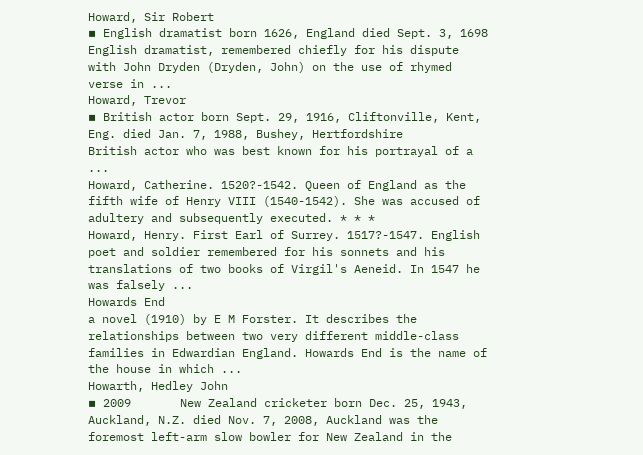Howard, Sir Robert
▪ English dramatist born 1626, England died Sept. 3, 1698  English dramatist, remembered chiefly for his dispute with John Dryden (Dryden, John) on the use of rhymed verse in ...
Howard, Trevor
▪ British actor born Sept. 29, 1916, Cliftonville, Kent, Eng. died Jan. 7, 1988, Bushey, Hertfordshire       British actor who was best known for his portrayal of a ...
Howard, Catherine. 1520?-1542. Queen of England as the fifth wife of Henry VIII (1540-1542). She was accused of adultery and subsequently executed. * * *
Howard, Henry. First Earl of Surrey. 1517?-1547. English poet and soldier remembered for his sonnets and his translations of two books of Virgil's Aeneid. In 1547 he was falsely ...
Howards End
a novel (1910) by E M Forster. It describes the relationships between two very different middle-class families in Edwardian England. Howards End is the name of the house in which ...
Howarth, Hedley John
▪ 2009       New Zealand cricketer born Dec. 25, 1943, Auckland, N.Z. died Nov. 7, 2008, Auckland was the foremost left-arm slow bowler for New Zealand in the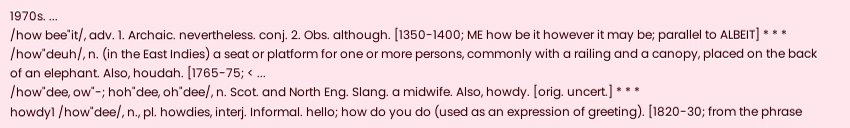1970s. ...
/how bee"it/, adv. 1. Archaic. nevertheless. conj. 2. Obs. although. [1350-1400; ME how be it however it may be; parallel to ALBEIT] * * *
/how"deuh/, n. (in the East Indies) a seat or platform for one or more persons, commonly with a railing and a canopy, placed on the back of an elephant. Also, houdah. [1765-75; < ...
/how"dee, ow"-; hoh"dee, oh"dee/, n. Scot. and North Eng. Slang. a midwife. Also, howdy. [orig. uncert.] * * *
howdy1 /how"dee/, n., pl. howdies, interj. Informal. hello; how do you do (used as an expression of greeting). [1820-30; from the phrase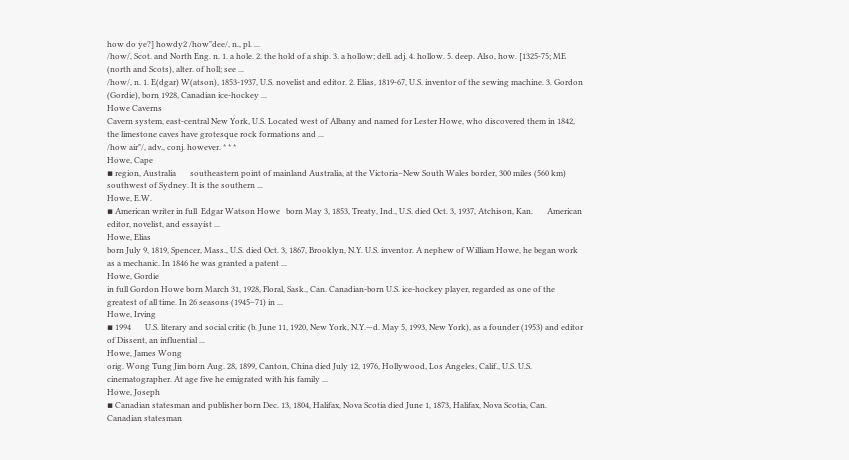how do ye?] howdy2 /how"dee/, n., pl. ...
/how/, Scot. and North Eng. n. 1. a hole. 2. the hold of a ship. 3. a hollow; dell. adj. 4. hollow. 5. deep. Also, how. [1325-75; ME (north and Scots), alter. of holl; see ...
/how/, n. 1. E(dgar) W(atson), 1853-1937, U.S. novelist and editor. 2. Elias, 1819-67, U.S. inventor of the sewing machine. 3. Gordon (Gordie), born 1928, Canadian ice-hockey ...
Howe Caverns
Cavern system, east-central New York, U.S. Located west of Albany and named for Lester Howe, who discovered them in 1842, the limestone caves have grotesque rock formations and ...
/how air"/, adv., conj. however. * * *
Howe, Cape
▪ region, Australia       southeastern point of mainland Australia, at the Victoria–New South Wales border, 300 miles (560 km) southwest of Sydney. It is the southern ...
Howe, E.W.
▪ American writer in full  Edgar Watson Howe   born May 3, 1853, Treaty, Ind., U.S. died Oct. 3, 1937, Atchison, Kan.       American editor, novelist, and essayist ...
Howe, Elias
born July 9, 1819, Spencer, Mass., U.S. died Oct. 3, 1867, Brooklyn, N.Y. U.S. inventor. A nephew of William Howe, he began work as a mechanic. In 1846 he was granted a patent ...
Howe, Gordie
in full Gordon Howe born March 31, 1928, Floral, Sask., Can. Canadian-born U.S. ice-hockey player, regarded as one of the greatest of all time. In 26 seasons (1945–71) in ...
Howe, Irving
▪ 1994       U.S. literary and social critic (b. June 11, 1920, New York, N.Y.—d. May 5, 1993, New York), as a founder (1953) and editor of Dissent, an influential ...
Howe, James Wong
orig. Wong Tung Jim born Aug. 28, 1899, Canton, China died July 12, 1976, Hollywood, Los Angeles, Calif., U.S. U.S. cinematographer. At age five he emigrated with his family ...
Howe, Joseph
▪ Canadian statesman and publisher born Dec. 13, 1804, Halifax, Nova Scotia died June 1, 1873, Halifax, Nova Scotia, Can.       Canadian statesman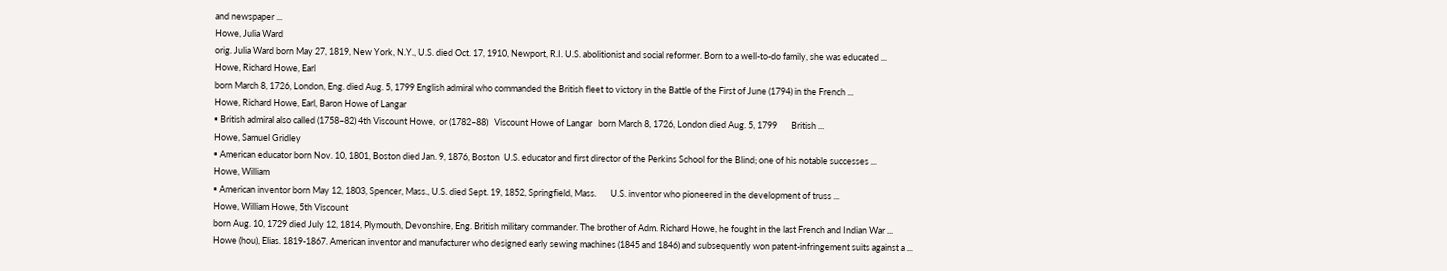and newspaper ...
Howe, Julia Ward
orig. Julia Ward born May 27, 1819, New York, N.Y., U.S. died Oct. 17, 1910, Newport, R.I. U.S. abolitionist and social reformer. Born to a well-to-do family, she was educated ...
Howe, Richard Howe, Earl
born March 8, 1726, London, Eng. died Aug. 5, 1799 English admiral who commanded the British fleet to victory in the Battle of the First of June (1794) in the French ...
Howe, Richard Howe, Earl, Baron Howe of Langar
▪ British admiral also called (1758–82) 4th Viscount Howe,  or (1782–88)   Viscount Howe of Langar   born March 8, 1726, London died Aug. 5, 1799       British ...
Howe, Samuel Gridley
▪ American educator born Nov. 10, 1801, Boston died Jan. 9, 1876, Boston  U.S. educator and first director of the Perkins School for the Blind; one of his notable successes ...
Howe, William
▪ American inventor born May 12, 1803, Spencer, Mass., U.S. died Sept. 19, 1852, Springfield, Mass.       U.S. inventor who pioneered in the development of truss ...
Howe, William Howe, 5th Viscount
born Aug. 10, 1729 died July 12, 1814, Plymouth, Devonshire, Eng. British military commander. The brother of Adm. Richard Howe, he fought in the last French and Indian War ...
Howe (hou), Elias. 1819-1867. American inventor and manufacturer who designed early sewing machines (1845 and 1846) and subsequently won patent-infringement suits against a ...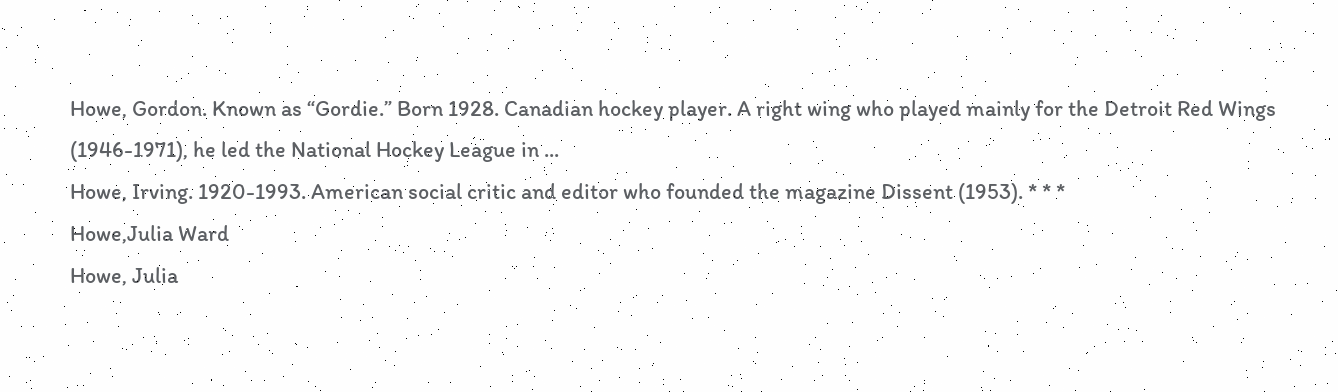Howe, Gordon. Known as “Gordie.” Born 1928. Canadian hockey player. A right wing who played mainly for the Detroit Red Wings (1946-1971), he led the National Hockey League in ...
Howe, Irving. 1920-1993. American social critic and editor who founded the magazine Dissent (1953). * * *
Howe,Julia Ward
Howe, Julia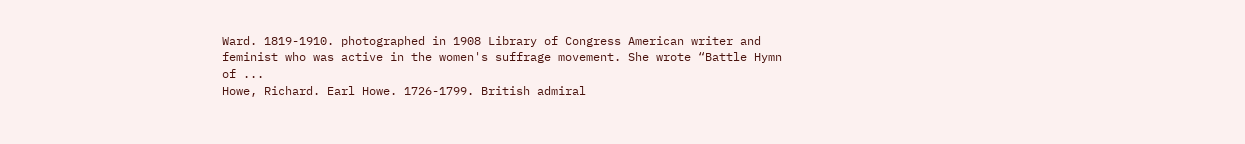Ward. 1819-1910. photographed in 1908 Library of Congress American writer and feminist who was active in the women's suffrage movement. She wrote “Battle Hymn of ...
Howe, Richard. Earl Howe. 1726-1799. British admiral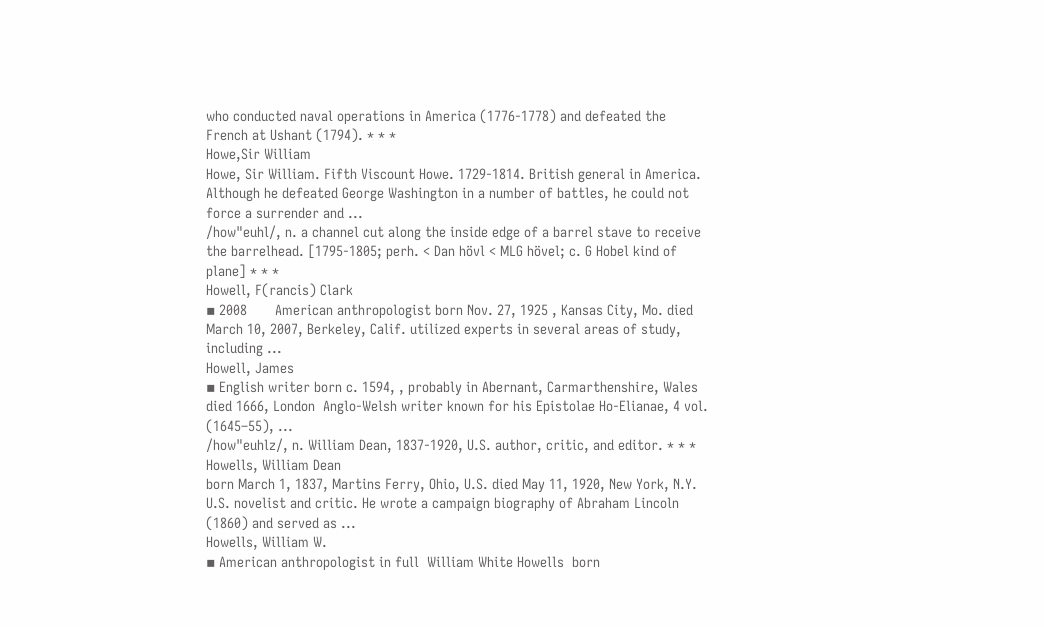who conducted naval operations in America (1776-1778) and defeated the French at Ushant (1794). * * *
Howe,Sir William
Howe, Sir William. Fifth Viscount Howe. 1729-1814. British general in America. Although he defeated George Washington in a number of battles, he could not force a surrender and ...
/how"euhl/, n. a channel cut along the inside edge of a barrel stave to receive the barrelhead. [1795-1805; perh. < Dan hövl < MLG hövel; c. G Hobel kind of plane] * * *
Howell, F(rancis) Clark
▪ 2008       American anthropologist born Nov. 27, 1925 , Kansas City, Mo. died March 10, 2007, Berkeley, Calif. utilized experts in several areas of study, including ...
Howell, James
▪ English writer born c. 1594, , probably in Abernant, Carmarthenshire, Wales died 1666, London  Anglo-Welsh writer known for his Epistolae Ho-Elianae, 4 vol. (1645–55), ...
/how"euhlz/, n. William Dean, 1837-1920, U.S. author, critic, and editor. * * *
Howells, William Dean
born March 1, 1837, Martins Ferry, Ohio, U.S. died May 11, 1920, New York, N.Y. U.S. novelist and critic. He wrote a campaign biography of Abraham Lincoln (1860) and served as ...
Howells, William W.
▪ American anthropologist in full  William White Howells  born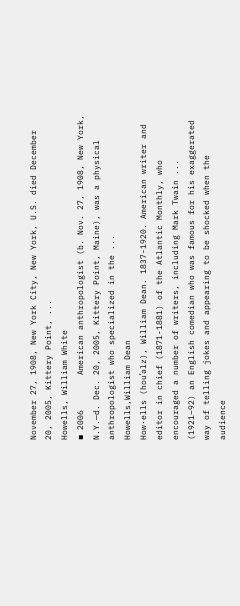November 27, 1908, New York City, New York, U.S. died December 20, 2005, Kittery Point, ...
Howells, William White
▪ 2006       American anthropologist (b. Nov. 27, 1908, New York, N.Y.—d. Dec. 20, 2005, Kittery Point, Maine), was a physical anthropologist who specialized in the ...
Howells,William Dean
How·ells (houʹəlz), William Dean. 1837-1920. American writer and editor in chief (1871-1881) of the Atlantic Monthly, who encouraged a number of writers, including Mark Twain ...
(1921–92) an English comedian who was famous for his exaggerated way of telling jokes and appearing to be shocked when the audience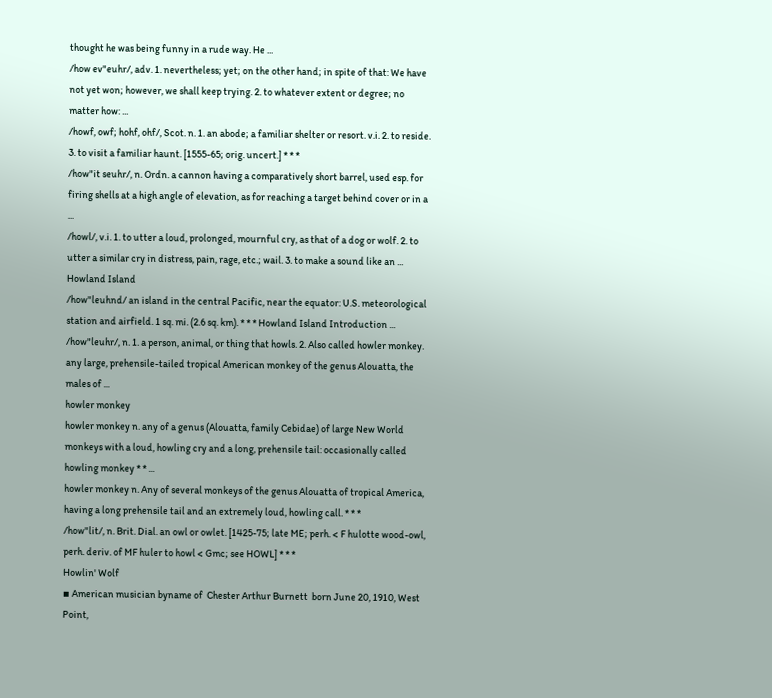thought he was being funny in a rude way. He ...
/how ev"euhr/, adv. 1. nevertheless; yet; on the other hand; in spite of that: We have not yet won; however, we shall keep trying. 2. to whatever extent or degree; no matter how: ...
/howf, owf; hohf, ohf/, Scot. n. 1. an abode; a familiar shelter or resort. v.i. 2. to reside. 3. to visit a familiar haunt. [1555-65; orig. uncert.] * * *
/how"it seuhr/, n. Ordn. a cannon having a comparatively short barrel, used esp. for firing shells at a high angle of elevation, as for reaching a target behind cover or in a ...
/howl/, v.i. 1. to utter a loud, prolonged, mournful cry, as that of a dog or wolf. 2. to utter a similar cry in distress, pain, rage, etc.; wail. 3. to make a sound like an ...
Howland Island
/how"leuhnd/ an island in the central Pacific, near the equator: U.S. meteorological station and airfield. 1 sq. mi. (2.6 sq. km). * * * Howland Island Introduction ...
/how"leuhr/, n. 1. a person, animal, or thing that howls. 2. Also called howler monkey. any large, prehensile-tailed tropical American monkey of the genus Alouatta, the males of ...
howler monkey
howler monkey n. any of a genus (Alouatta, family Cebidae) of large New World monkeys with a loud, howling cry and a long, prehensile tail: occasionally called howling monkey * * ...
howler monkey n. Any of several monkeys of the genus Alouatta of tropical America, having a long prehensile tail and an extremely loud, howling call. * * *
/how"lit/, n. Brit. Dial. an owl or owlet. [1425-75; late ME; perh. < F hulotte wood-owl, perh. deriv. of MF huler to howl < Gmc; see HOWL] * * *
Howlin' Wolf
▪ American musician byname of  Chester Arthur Burnett  born June 20, 1910, West Point,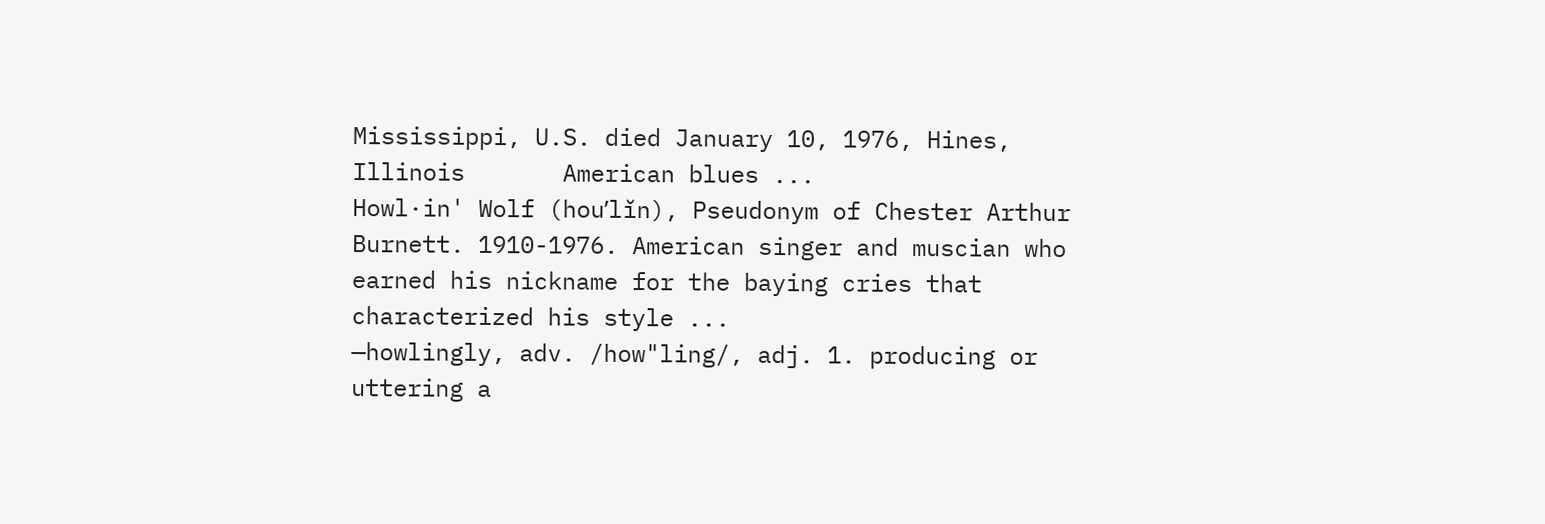Mississippi, U.S. died January 10, 1976, Hines, Illinois       American blues ...
Howl·in' Wolf (houʹlĭn), Pseudonym of Chester Arthur Burnett. 1910-1976. American singer and muscian who earned his nickname for the baying cries that characterized his style ...
—howlingly, adv. /how"ling/, adj. 1. producing or uttering a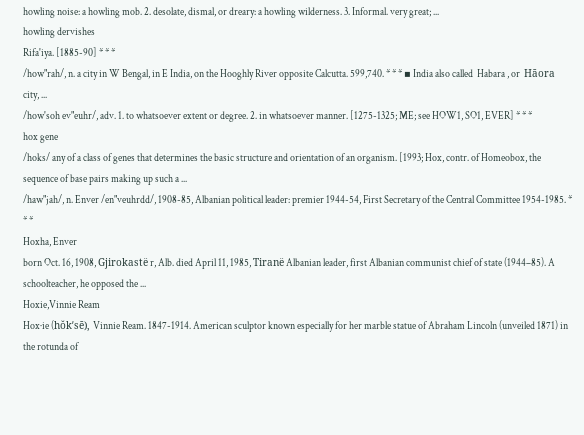howling noise: a howling mob. 2. desolate, dismal, or dreary: a howling wilderness. 3. Informal. very great; ...
howling dervishes
Rifa'iya. [1885-90] * * *
/how"rah/, n. a city in W Bengal, in E India, on the Hooghly River opposite Calcutta. 599,740. * * * ▪ India also called  Habara , or  Hāora        city, ...
/how'soh ev"euhr/, adv. 1. to whatsoever extent or degree. 2. in whatsoever manner. [1275-1325; ME; see HOW1, SO1, EVER] * * *
hox gene
/hoks/ any of a class of genes that determines the basic structure and orientation of an organism. [1993; Hox, contr. of Homeobox, the sequence of base pairs making up such a ...
/haw"jah/, n. Enver /en"veuhrdd/, 1908-85, Albanian political leader: premier 1944-54, First Secretary of the Central Committee 1954-1985. * * *
Hoxha, Enver
born Oct. 16, 1908, Gjirokastë r, Alb. died April 11, 1985, Tiranë Albanian leader, first Albanian communist chief of state (1944–85). A schoolteacher, he opposed the ...
Hoxie,Vinnie Ream
Hox·ie (hŏkʹsē), Vinnie Ream. 1847-1914. American sculptor known especially for her marble statue of Abraham Lincoln (unveiled 1871) in the rotunda of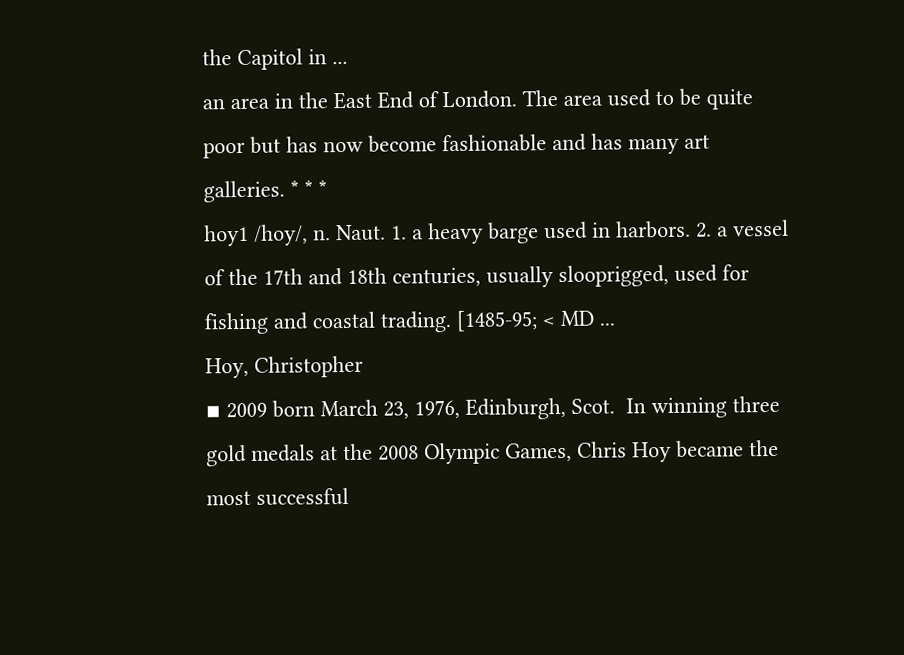the Capitol in ...
an area in the East End of London. The area used to be quite poor but has now become fashionable and has many art galleries. * * *
hoy1 /hoy/, n. Naut. 1. a heavy barge used in harbors. 2. a vessel of the 17th and 18th centuries, usually slooprigged, used for fishing and coastal trading. [1485-95; < MD ...
Hoy, Christopher
▪ 2009 born March 23, 1976, Edinburgh, Scot.  In winning three gold medals at the 2008 Olympic Games, Chris Hoy became the most successful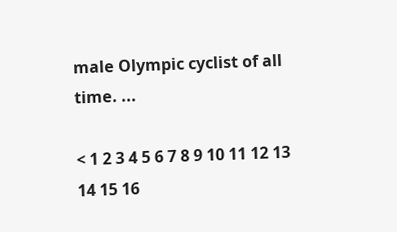male Olympic cyclist of all time. ...

< 1 2 3 4 5 6 7 8 9 10 11 12 13 14 15 16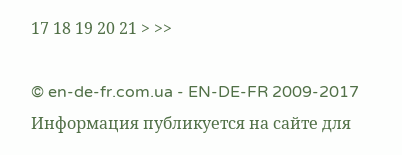17 18 19 20 21 > >>

© en-de-fr.com.ua - EN-DE-FR 2009-2017 Информация публикуется на сайте для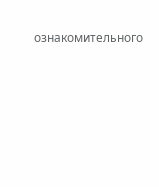ознакомительного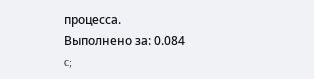процесса.
Выполнено за: 0.084 c;